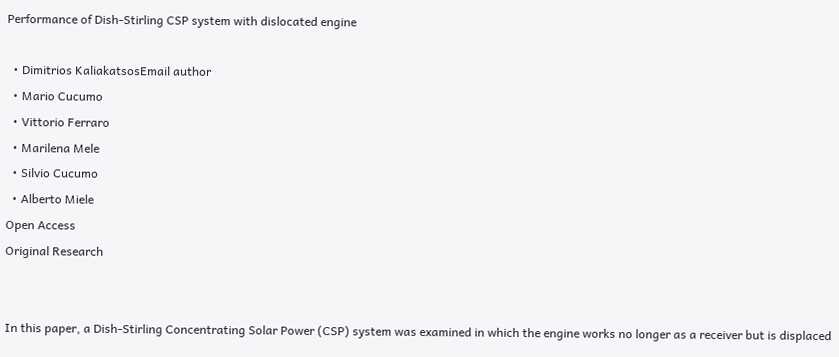Performance of Dish-Stirling CSP system with dislocated engine

  • Dimitrios KaliakatsosEmail author
  • Mario Cucumo
  • Vittorio Ferraro
  • Marilena Mele
  • Silvio Cucumo
  • Alberto Miele
Open Access
Original Research


In this paper, a Dish-Stirling Concentrating Solar Power (CSP) system was examined in which the engine works no longer as a receiver but is displaced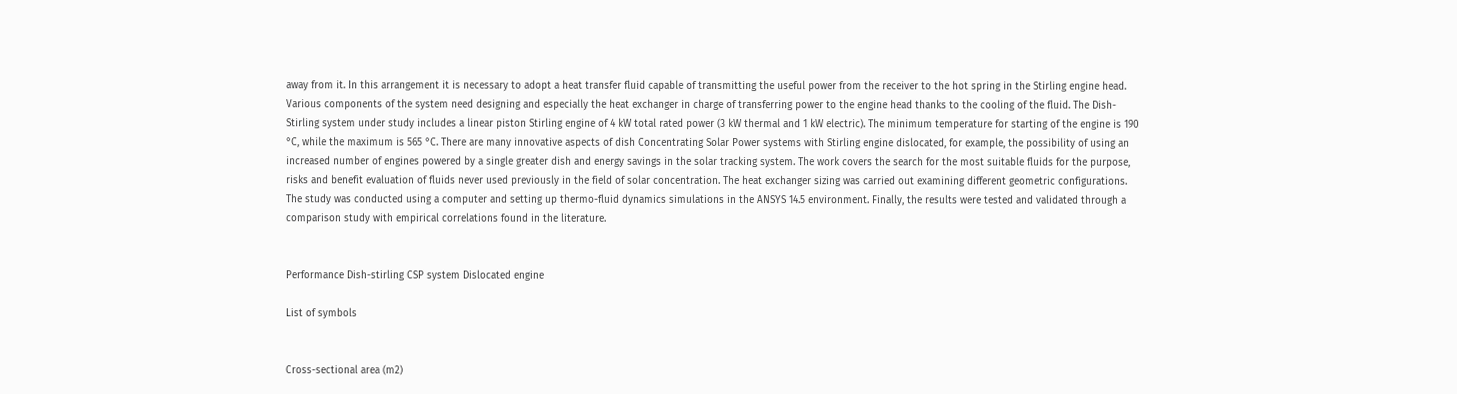away from it. In this arrangement it is necessary to adopt a heat transfer fluid capable of transmitting the useful power from the receiver to the hot spring in the Stirling engine head. Various components of the system need designing and especially the heat exchanger in charge of transferring power to the engine head thanks to the cooling of the fluid. The Dish-Stirling system under study includes a linear piston Stirling engine of 4 kW total rated power (3 kW thermal and 1 kW electric). The minimum temperature for starting of the engine is 190 °C, while the maximum is 565 °C. There are many innovative aspects of dish Concentrating Solar Power systems with Stirling engine dislocated, for example, the possibility of using an increased number of engines powered by a single greater dish and energy savings in the solar tracking system. The work covers the search for the most suitable fluids for the purpose, risks and benefit evaluation of fluids never used previously in the field of solar concentration. The heat exchanger sizing was carried out examining different geometric configurations. The study was conducted using a computer and setting up thermo-fluid dynamics simulations in the ANSYS 14.5 environment. Finally, the results were tested and validated through a comparison study with empirical correlations found in the literature.


Performance Dish-stirling CSP system Dislocated engine

List of symbols


Cross-sectional area (m2)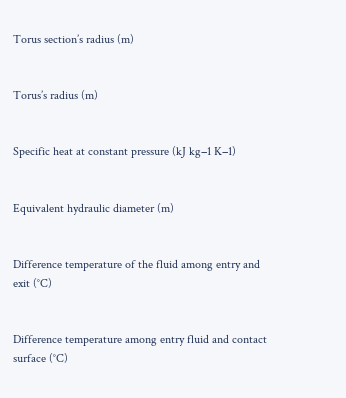Torus section’s radius (m)


Torus’s radius (m)


Specific heat at constant pressure (kJ kg−1 K−1)


Equivalent hydraulic diameter (m)


Difference temperature of the fluid among entry and exit (°C)


Difference temperature among entry fluid and contact surface (°C)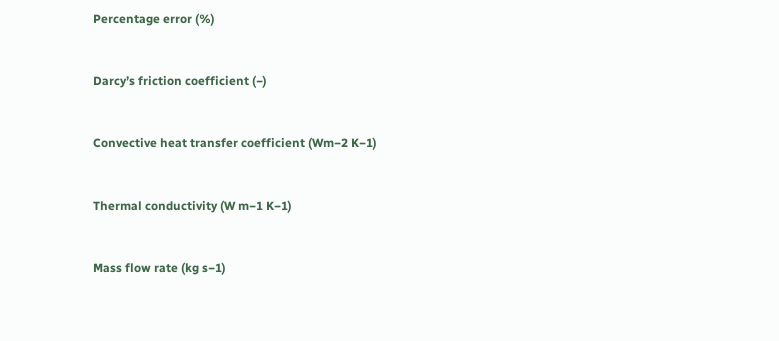Percentage error (%)


Darcy’s friction coefficient (−)


Convective heat transfer coefficient (Wm−2 K−1)


Thermal conductivity (W m−1 K−1)


Mass flow rate (kg s−1)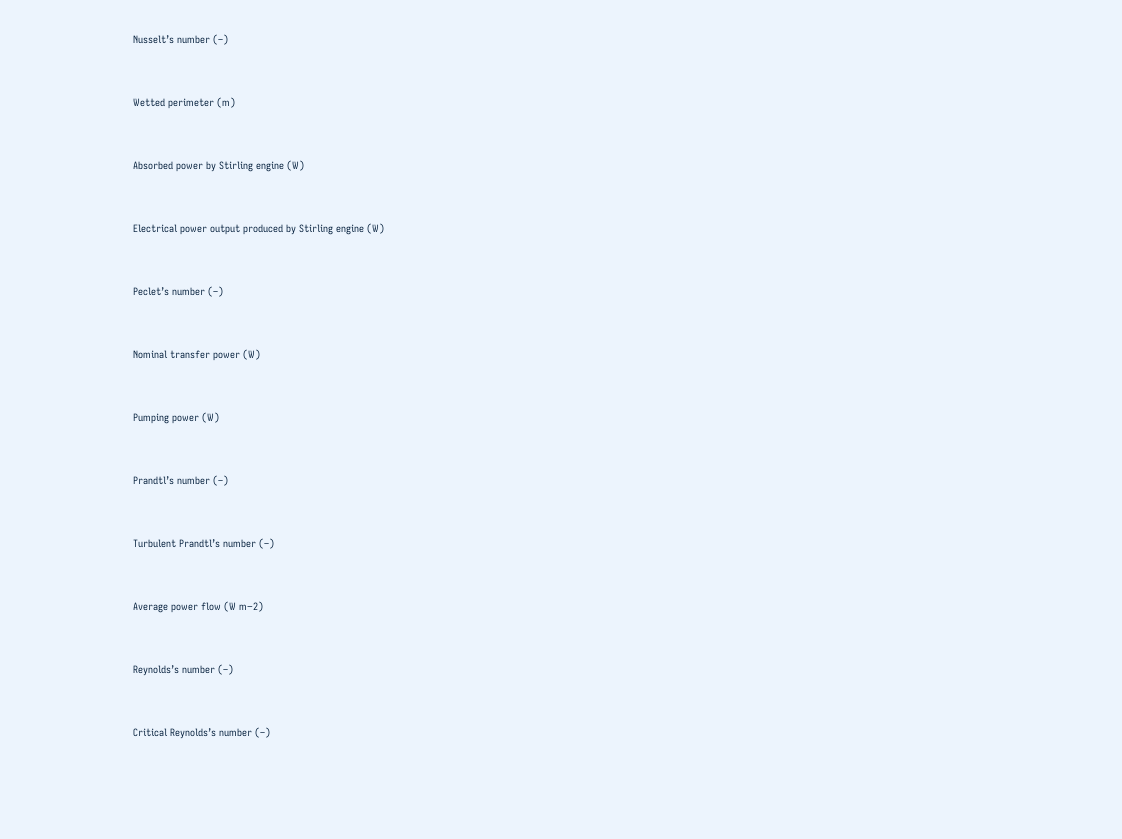Nusselt’s number (–)


Wetted perimeter (m)


Absorbed power by Stirling engine (W)


Electrical power output produced by Stirling engine (W)


Peclet’s number (–)


Nominal transfer power (W)


Pumping power (W)


Prandtl’s number (–)


Turbulent Prandtl’s number (–)


Average power flow (W m−2)


Reynolds’s number (–)


Critical Reynolds’s number (–)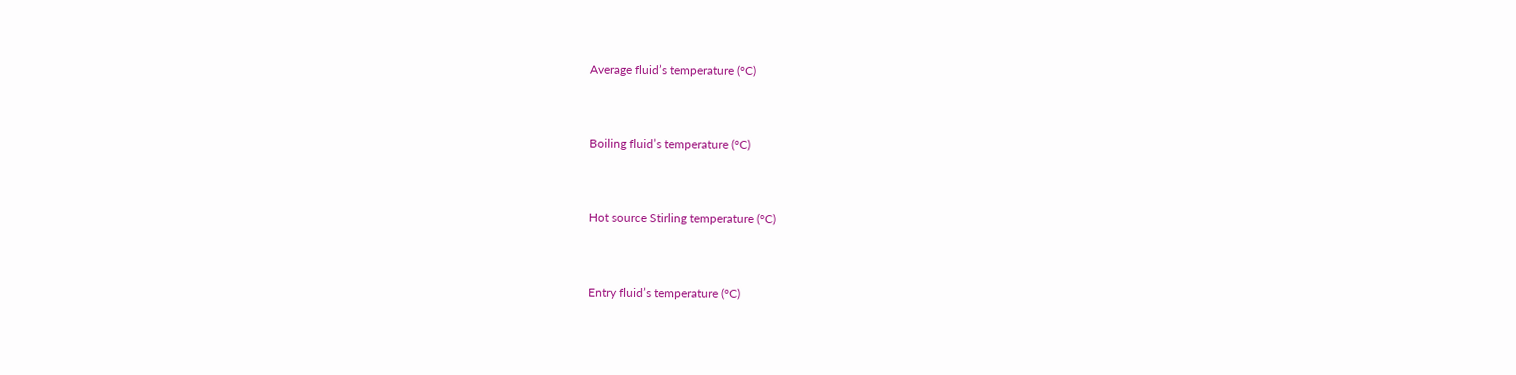Average fluid’s temperature (°C)


Boiling fluid’s temperature (°C)


Hot source Stirling temperature (°C)


Entry fluid’s temperature (°C)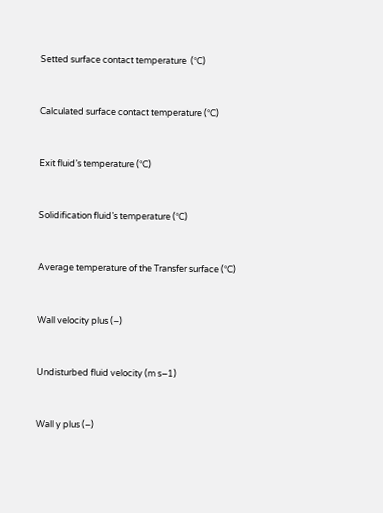Setted surface contact temperature  (°C)


Calculated surface contact temperature (°C)


Exit fluid’s temperature (°C)


Solidification fluid’s temperature (°C)


Average temperature of the Transfer surface (°C)


Wall velocity plus (–)


Undisturbed fluid velocity (m s−1)


Wall y plus (–)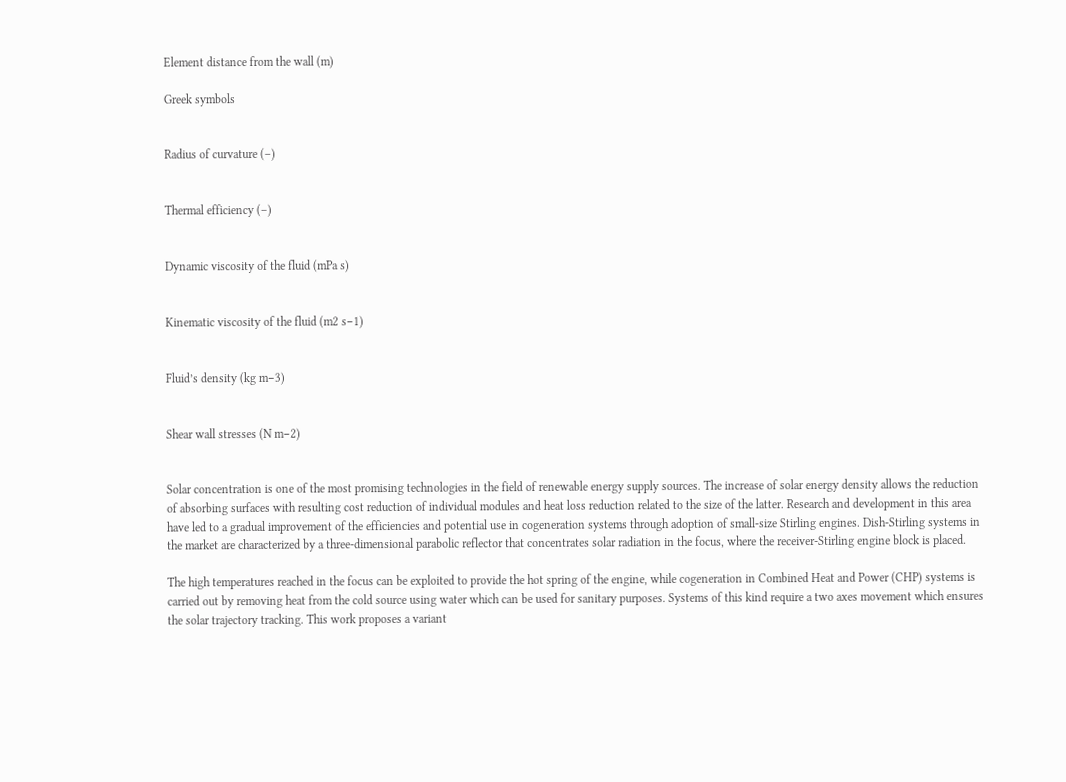Element distance from the wall (m)

Greek symbols


Radius of curvature (–)


Thermal efficiency (–)


Dynamic viscosity of the fluid (mPa s)


Kinematic viscosity of the fluid (m2 s−1)


Fluid’s density (kg m−3)


Shear wall stresses (N m−2)


Solar concentration is one of the most promising technologies in the field of renewable energy supply sources. The increase of solar energy density allows the reduction of absorbing surfaces with resulting cost reduction of individual modules and heat loss reduction related to the size of the latter. Research and development in this area have led to a gradual improvement of the efficiencies and potential use in cogeneration systems through adoption of small-size Stirling engines. Dish-Stirling systems in the market are characterized by a three-dimensional parabolic reflector that concentrates solar radiation in the focus, where the receiver-Stirling engine block is placed.

The high temperatures reached in the focus can be exploited to provide the hot spring of the engine, while cogeneration in Combined Heat and Power (CHP) systems is carried out by removing heat from the cold source using water which can be used for sanitary purposes. Systems of this kind require a two axes movement which ensures the solar trajectory tracking. This work proposes a variant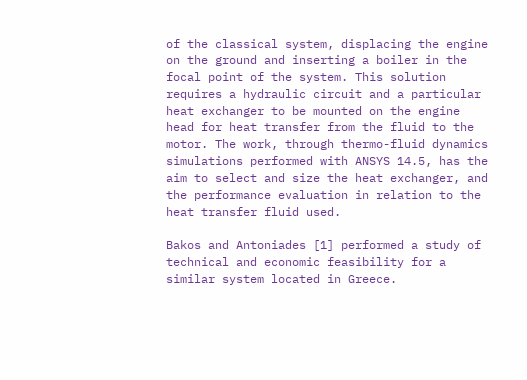of the classical system, displacing the engine on the ground and inserting a boiler in the focal point of the system. This solution requires a hydraulic circuit and a particular heat exchanger to be mounted on the engine head for heat transfer from the fluid to the motor. The work, through thermo-fluid dynamics simulations performed with ANSYS 14.5, has the aim to select and size the heat exchanger, and the performance evaluation in relation to the heat transfer fluid used.

Bakos and Antoniades [1] performed a study of technical and economic feasibility for a similar system located in Greece.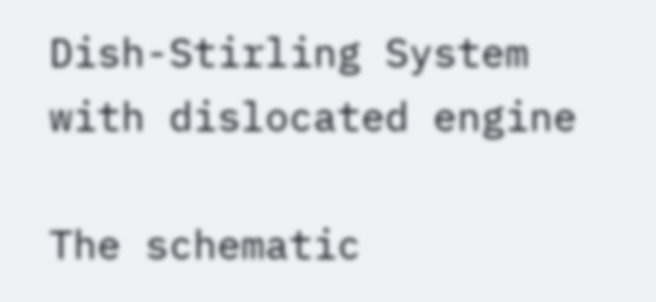Dish-Stirling System with dislocated engine

The schematic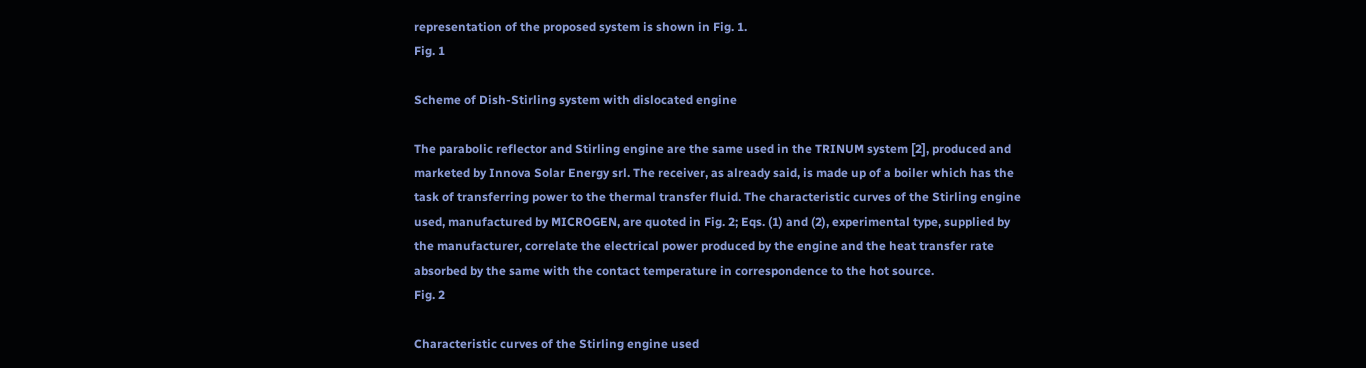representation of the proposed system is shown in Fig. 1.
Fig. 1

Scheme of Dish-Stirling system with dislocated engine

The parabolic reflector and Stirling engine are the same used in the TRINUM system [2], produced and marketed by Innova Solar Energy srl. The receiver, as already said, is made up of a boiler which has the task of transferring power to the thermal transfer fluid. The characteristic curves of the Stirling engine used, manufactured by MICROGEN, are quoted in Fig. 2; Eqs. (1) and (2), experimental type, supplied by the manufacturer, correlate the electrical power produced by the engine and the heat transfer rate absorbed by the same with the contact temperature in correspondence to the hot source.
Fig. 2

Characteristic curves of the Stirling engine used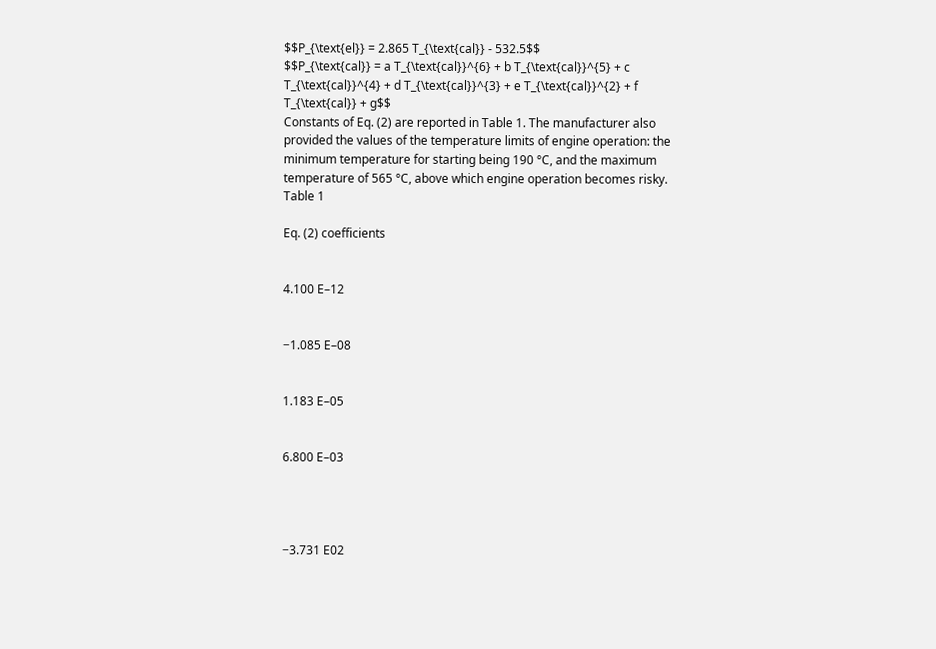$$P_{\text{el}} = 2.865 T_{\text{cal}} - 532.5$$
$$P_{\text{cal}} = a T_{\text{cal}}^{6} + b T_{\text{cal}}^{5} + c T_{\text{cal}}^{4} + d T_{\text{cal}}^{3} + e T_{\text{cal}}^{2} + f T_{\text{cal}} + g$$
Constants of Eq. (2) are reported in Table 1. The manufacturer also provided the values of the temperature limits of engine operation: the minimum temperature for starting being 190 °C, and the maximum temperature of 565 °C, above which engine operation becomes risky.
Table 1

Eq. (2) coefficients


4.100 E–12


−1.085 E–08


1.183 E–05


6.800 E–03




−3.731 E02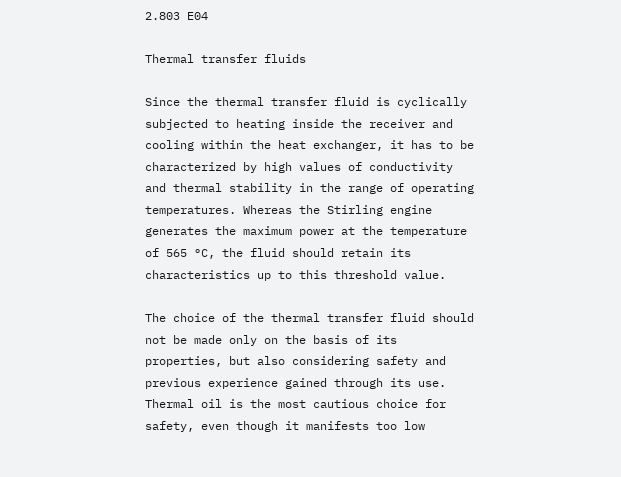2.803 E04

Thermal transfer fluids

Since the thermal transfer fluid is cyclically subjected to heating inside the receiver and cooling within the heat exchanger, it has to be characterized by high values of conductivity and thermal stability in the range of operating temperatures. Whereas the Stirling engine generates the maximum power at the temperature of 565 °C, the fluid should retain its characteristics up to this threshold value.

The choice of the thermal transfer fluid should not be made only on the basis of its properties, but also considering safety and previous experience gained through its use. Thermal oil is the most cautious choice for safety, even though it manifests too low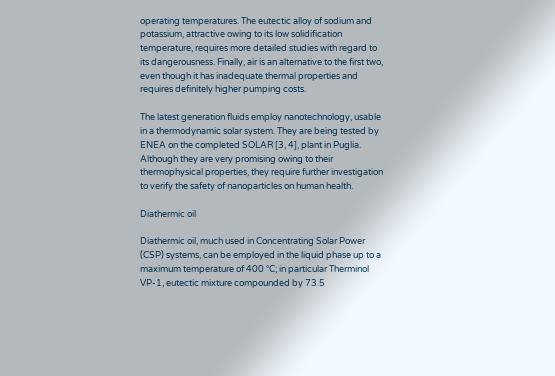operating temperatures. The eutectic alloy of sodium and potassium, attractive owing to its low solidification temperature, requires more detailed studies with regard to its dangerousness. Finally, air is an alternative to the first two, even though it has inadequate thermal properties and requires definitely higher pumping costs.

The latest generation fluids employ nanotechnology, usable in a thermodynamic solar system. They are being tested by ENEA on the completed SOLAR [3, 4], plant in Puglia. Although they are very promising owing to their thermophysical properties, they require further investigation to verify the safety of nanoparticles on human health.

Diathermic oil

Diathermic oil, much used in Concentrating Solar Power (CSP) systems, can be employed in the liquid phase up to a maximum temperature of 400 °C; in particular Therminol VP-1, eutectic mixture compounded by 73.5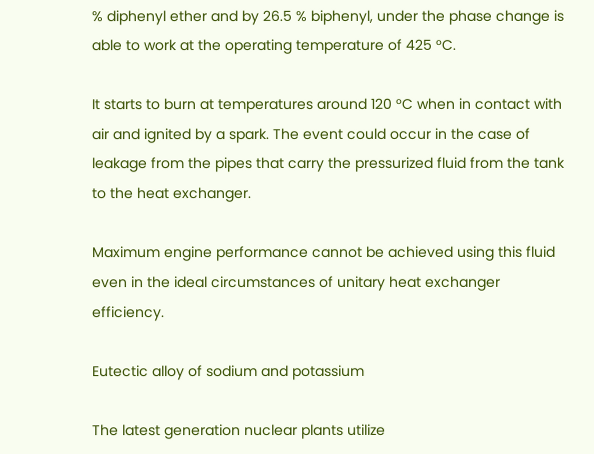% diphenyl ether and by 26.5 % biphenyl, under the phase change is able to work at the operating temperature of 425 °C.

It starts to burn at temperatures around 120 °C when in contact with air and ignited by a spark. The event could occur in the case of leakage from the pipes that carry the pressurized fluid from the tank to the heat exchanger.

Maximum engine performance cannot be achieved using this fluid even in the ideal circumstances of unitary heat exchanger efficiency.

Eutectic alloy of sodium and potassium

The latest generation nuclear plants utilize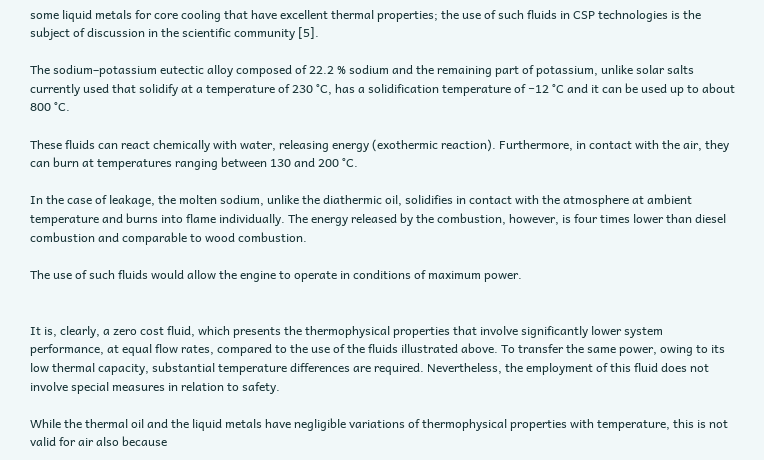some liquid metals for core cooling that have excellent thermal properties; the use of such fluids in CSP technologies is the subject of discussion in the scientific community [5].

The sodium–potassium eutectic alloy composed of 22.2 % sodium and the remaining part of potassium, unlike solar salts currently used that solidify at a temperature of 230 °C, has a solidification temperature of −12 °C and it can be used up to about 800 °C.

These fluids can react chemically with water, releasing energy (exothermic reaction). Furthermore, in contact with the air, they can burn at temperatures ranging between 130 and 200 °C.

In the case of leakage, the molten sodium, unlike the diathermic oil, solidifies in contact with the atmosphere at ambient temperature and burns into flame individually. The energy released by the combustion, however, is four times lower than diesel combustion and comparable to wood combustion.

The use of such fluids would allow the engine to operate in conditions of maximum power.


It is, clearly, a zero cost fluid, which presents the thermophysical properties that involve significantly lower system performance, at equal flow rates, compared to the use of the fluids illustrated above. To transfer the same power, owing to its low thermal capacity, substantial temperature differences are required. Nevertheless, the employment of this fluid does not involve special measures in relation to safety.

While the thermal oil and the liquid metals have negligible variations of thermophysical properties with temperature, this is not valid for air also because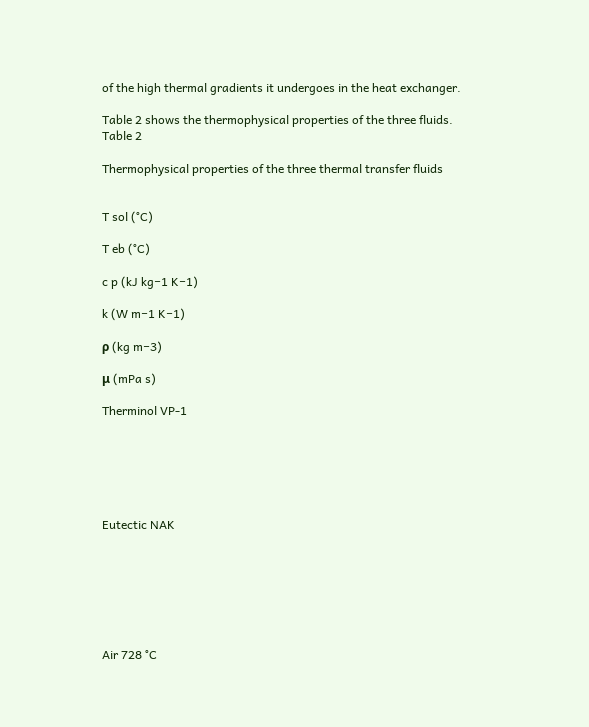of the high thermal gradients it undergoes in the heat exchanger.

Table 2 shows the thermophysical properties of the three fluids.
Table 2

Thermophysical properties of the three thermal transfer fluids


T sol (°C)

T eb (°C)

c p (kJ kg−1 K−1)

k (W m−1 K−1)

ρ (kg m−3)

μ (mPa s)

Therminol VP-1






Eutectic NAK







Air 728 °C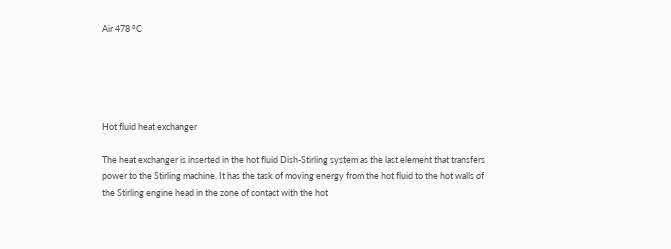Air 478 °C





Hot fluid heat exchanger

The heat exchanger is inserted in the hot fluid Dish-Stirling system as the last element that transfers power to the Stirling machine. It has the task of moving energy from the hot fluid to the hot walls of the Stirling engine head in the zone of contact with the hot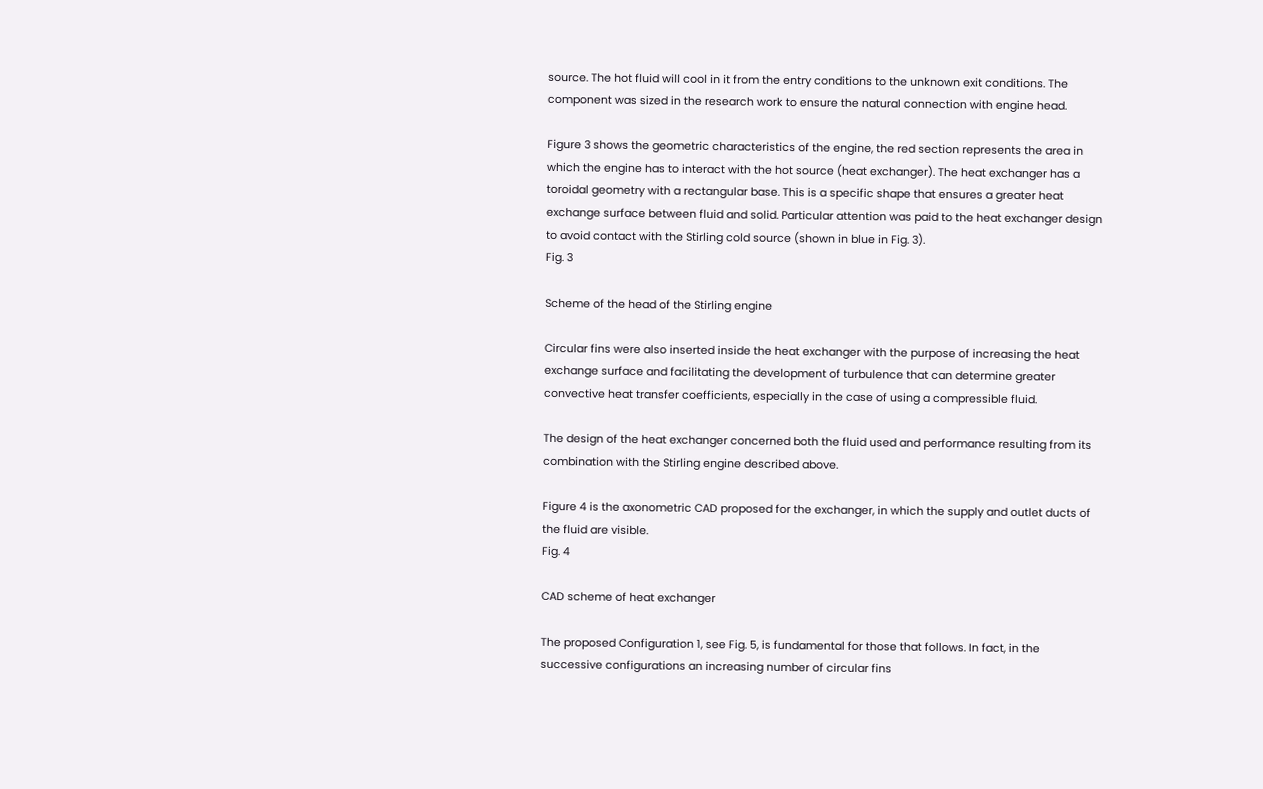source. The hot fluid will cool in it from the entry conditions to the unknown exit conditions. The component was sized in the research work to ensure the natural connection with engine head.

Figure 3 shows the geometric characteristics of the engine, the red section represents the area in which the engine has to interact with the hot source (heat exchanger). The heat exchanger has a toroidal geometry with a rectangular base. This is a specific shape that ensures a greater heat exchange surface between fluid and solid. Particular attention was paid to the heat exchanger design to avoid contact with the Stirling cold source (shown in blue in Fig. 3).
Fig. 3

Scheme of the head of the Stirling engine

Circular fins were also inserted inside the heat exchanger with the purpose of increasing the heat exchange surface and facilitating the development of turbulence that can determine greater convective heat transfer coefficients, especially in the case of using a compressible fluid.

The design of the heat exchanger concerned both the fluid used and performance resulting from its combination with the Stirling engine described above.

Figure 4 is the axonometric CAD proposed for the exchanger, in which the supply and outlet ducts of the fluid are visible.
Fig. 4

CAD scheme of heat exchanger

The proposed Configuration 1, see Fig. 5, is fundamental for those that follows. In fact, in the successive configurations an increasing number of circular fins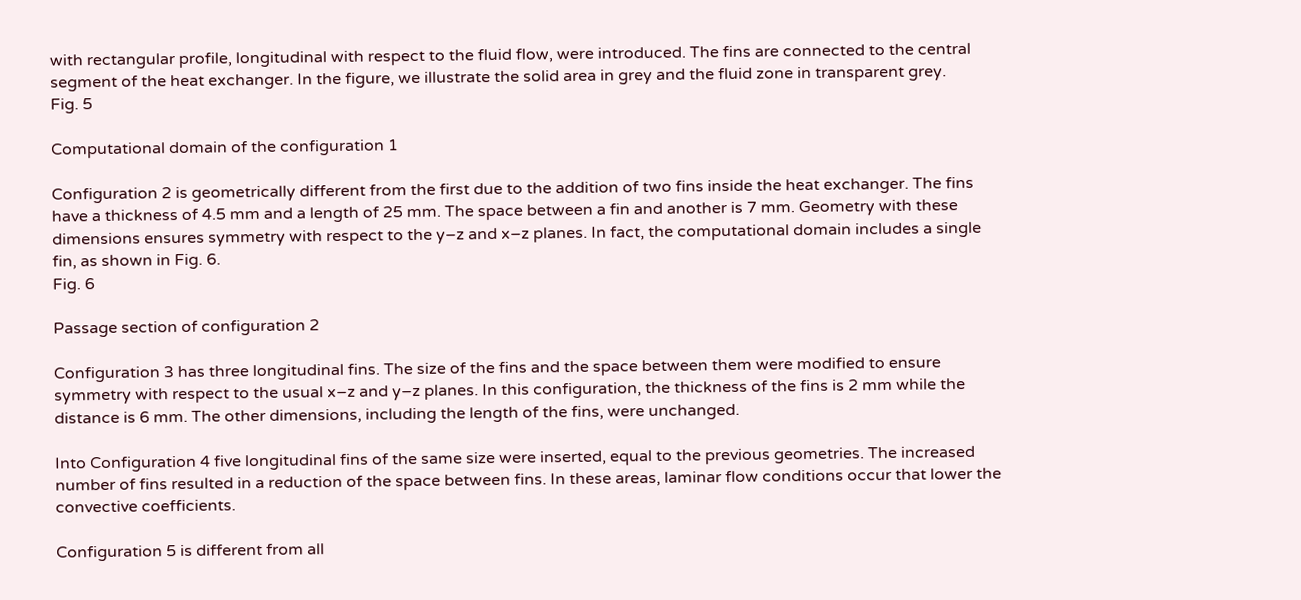with rectangular profile, longitudinal with respect to the fluid flow, were introduced. The fins are connected to the central segment of the heat exchanger. In the figure, we illustrate the solid area in grey and the fluid zone in transparent grey.
Fig. 5

Computational domain of the configuration 1

Configuration 2 is geometrically different from the first due to the addition of two fins inside the heat exchanger. The fins have a thickness of 4.5 mm and a length of 25 mm. The space between a fin and another is 7 mm. Geometry with these dimensions ensures symmetry with respect to the y–z and x–z planes. In fact, the computational domain includes a single fin, as shown in Fig. 6.
Fig. 6

Passage section of configuration 2

Configuration 3 has three longitudinal fins. The size of the fins and the space between them were modified to ensure symmetry with respect to the usual x–z and y–z planes. In this configuration, the thickness of the fins is 2 mm while the distance is 6 mm. The other dimensions, including the length of the fins, were unchanged.

Into Configuration 4 five longitudinal fins of the same size were inserted, equal to the previous geometries. The increased number of fins resulted in a reduction of the space between fins. In these areas, laminar flow conditions occur that lower the convective coefficients.

Configuration 5 is different from all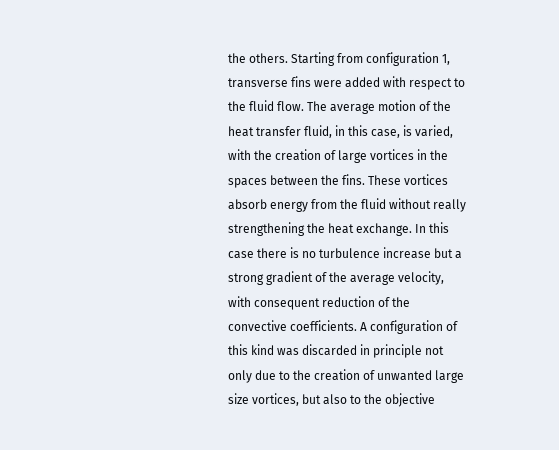the others. Starting from configuration 1, transverse fins were added with respect to the fluid flow. The average motion of the heat transfer fluid, in this case, is varied, with the creation of large vortices in the spaces between the fins. These vortices absorb energy from the fluid without really strengthening the heat exchange. In this case there is no turbulence increase but a strong gradient of the average velocity, with consequent reduction of the convective coefficients. A configuration of this kind was discarded in principle not only due to the creation of unwanted large size vortices, but also to the objective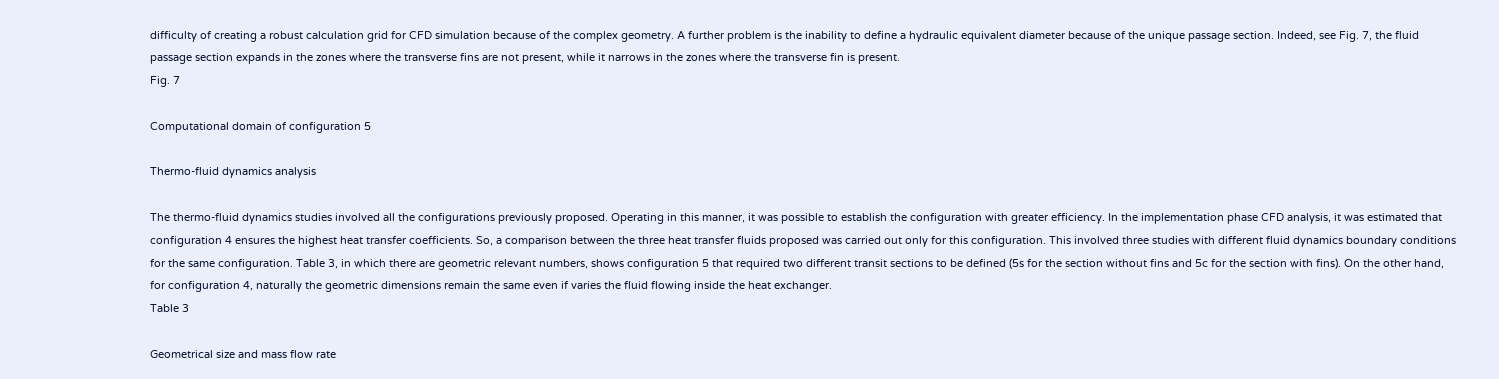difficulty of creating a robust calculation grid for CFD simulation because of the complex geometry. A further problem is the inability to define a hydraulic equivalent diameter because of the unique passage section. Indeed, see Fig. 7, the fluid passage section expands in the zones where the transverse fins are not present, while it narrows in the zones where the transverse fin is present.
Fig. 7

Computational domain of configuration 5

Thermo-fluid dynamics analysis

The thermo-fluid dynamics studies involved all the configurations previously proposed. Operating in this manner, it was possible to establish the configuration with greater efficiency. In the implementation phase CFD analysis, it was estimated that configuration 4 ensures the highest heat transfer coefficients. So, a comparison between the three heat transfer fluids proposed was carried out only for this configuration. This involved three studies with different fluid dynamics boundary conditions for the same configuration. Table 3, in which there are geometric relevant numbers, shows configuration 5 that required two different transit sections to be defined (5s for the section without fins and 5c for the section with fins). On the other hand, for configuration 4, naturally the geometric dimensions remain the same even if varies the fluid flowing inside the heat exchanger.
Table 3

Geometrical size and mass flow rate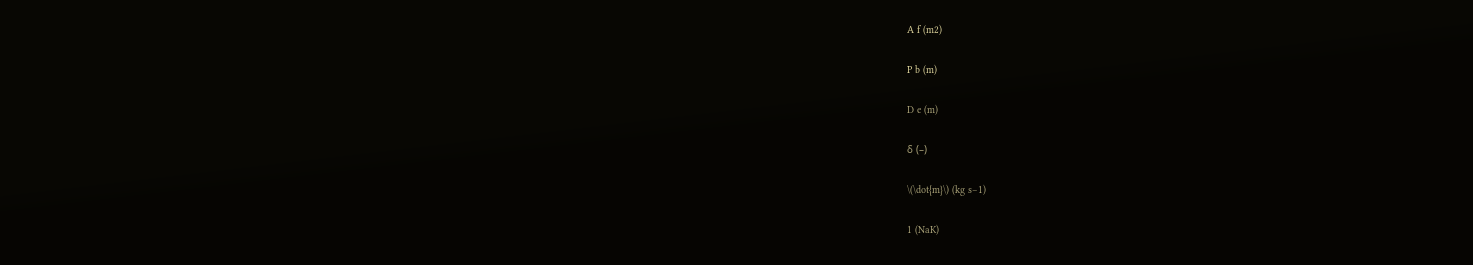A f (m2)

P b (m)

D e (m)

δ (–)

\(\dot{m}\) (kg s−1)

1 (NaK)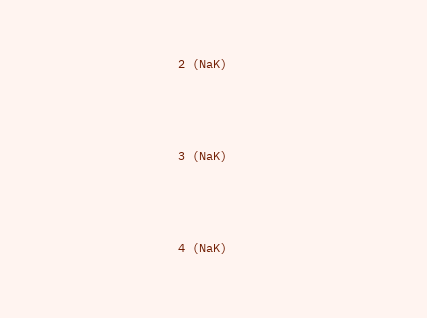2 (NaK)






3 (NaK)






4 (NaK)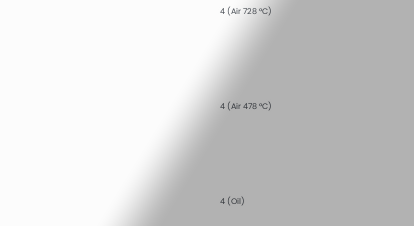4 (Air 728 °C)






4 (Air 478 °C)






4 (Oil)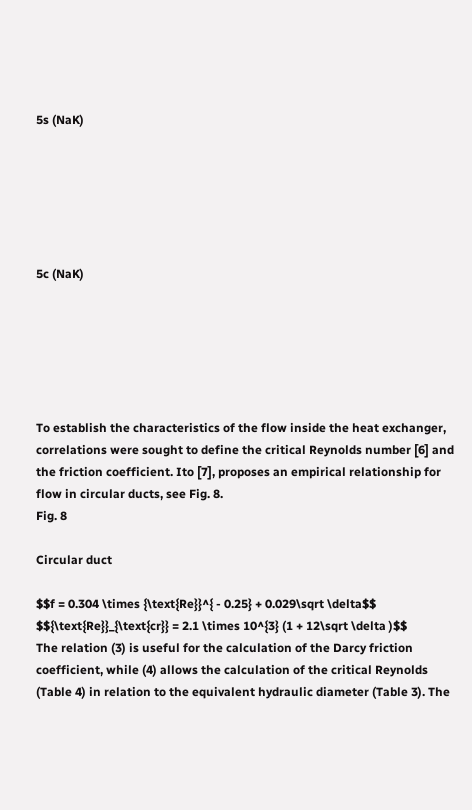5s (NaK)






5c (NaK)






To establish the characteristics of the flow inside the heat exchanger, correlations were sought to define the critical Reynolds number [6] and the friction coefficient. Ito [7], proposes an empirical relationship for flow in circular ducts, see Fig. 8.
Fig. 8

Circular duct

$$f = 0.304 \times {\text{Re}}^{ - 0.25} + 0.029\sqrt \delta$$
$${\text{Re}}_{\text{cr}} = 2.1 \times 10^{3} (1 + 12\sqrt \delta )$$
The relation (3) is useful for the calculation of the Darcy friction coefficient, while (4) allows the calculation of the critical Reynolds (Table 4) in relation to the equivalent hydraulic diameter (Table 3). The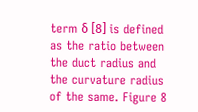term δ [8] is defined as the ratio between the duct radius and the curvature radius of the same. Figure 8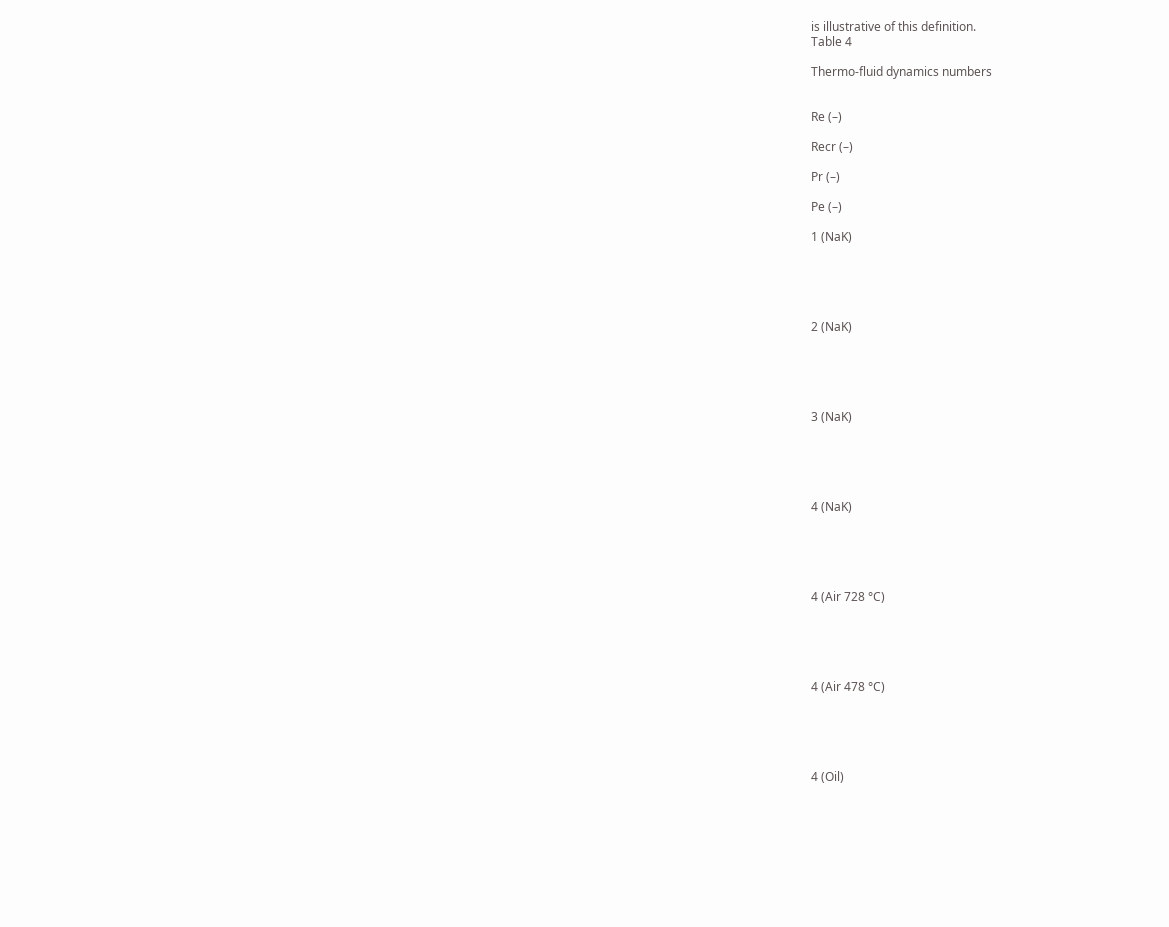is illustrative of this definition.
Table 4

Thermo-fluid dynamics numbers


Re (–)

Recr (–)

Pr (–)

Pe (–)

1 (NaK)





2 (NaK)





3 (NaK)





4 (NaK)





4 (Air 728 °C)





4 (Air 478 °C)





4 (Oil)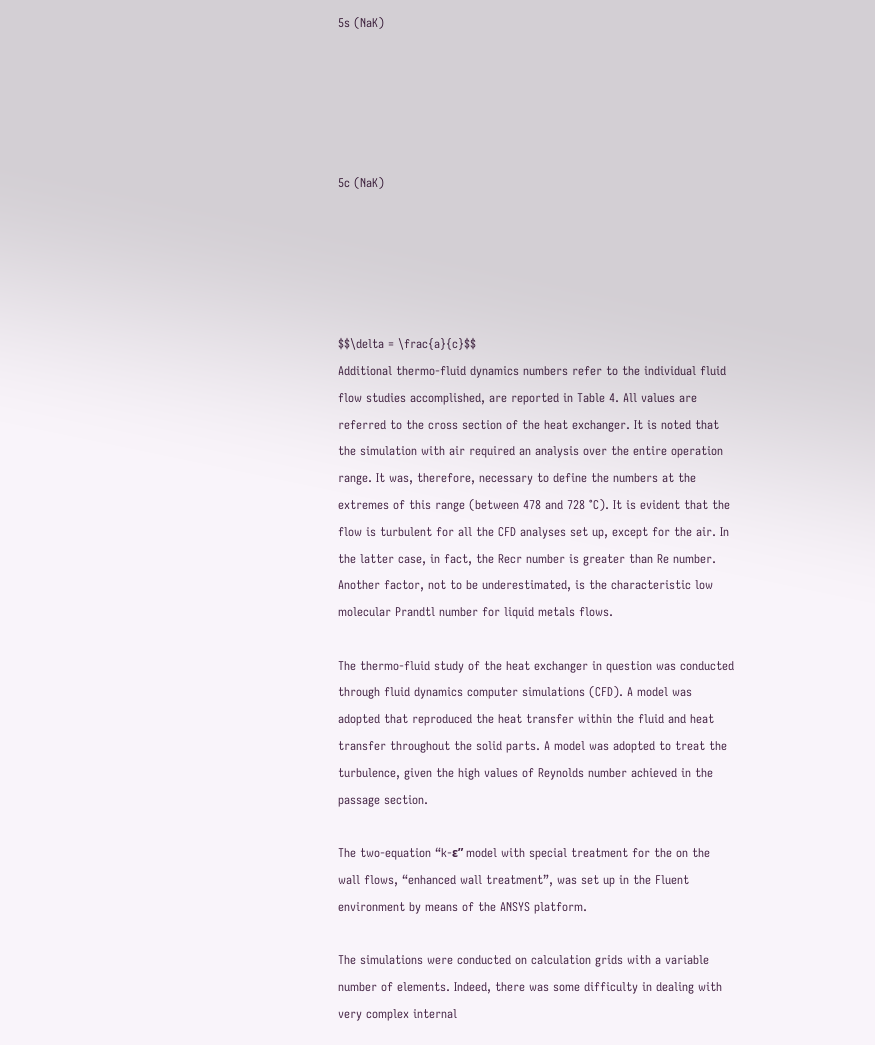5s (NaK)





5c (NaK)





$$\delta = \frac{a}{c}$$
Additional thermo-fluid dynamics numbers refer to the individual fluid flow studies accomplished, are reported in Table 4. All values are referred to the cross section of the heat exchanger. It is noted that the simulation with air required an analysis over the entire operation range. It was, therefore, necessary to define the numbers at the extremes of this range (between 478 and 728 °C). It is evident that the flow is turbulent for all the CFD analyses set up, except for the air. In the latter case, in fact, the Recr number is greater than Re number. Another factor, not to be underestimated, is the characteristic low molecular Prandtl number for liquid metals flows.

The thermo-fluid study of the heat exchanger in question was conducted through fluid dynamics computer simulations (CFD). A model was adopted that reproduced the heat transfer within the fluid and heat transfer throughout the solid parts. A model was adopted to treat the turbulence, given the high values of Reynolds number achieved in the passage section.

The two-equation “k-ε” model with special treatment for the on the wall flows, “enhanced wall treatment”, was set up in the Fluent environment by means of the ANSYS platform.

The simulations were conducted on calculation grids with a variable number of elements. Indeed, there was some difficulty in dealing with very complex internal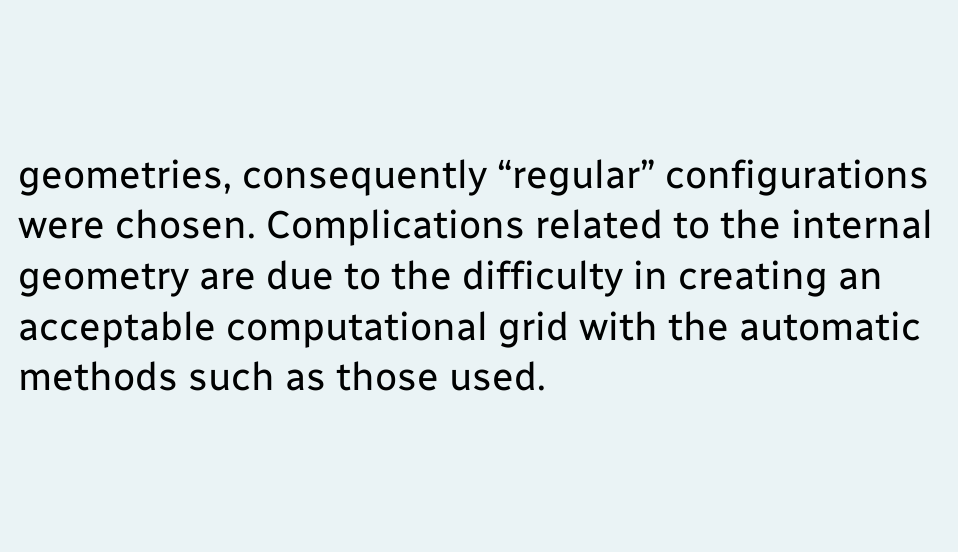geometries, consequently “regular” configurations were chosen. Complications related to the internal geometry are due to the difficulty in creating an acceptable computational grid with the automatic methods such as those used.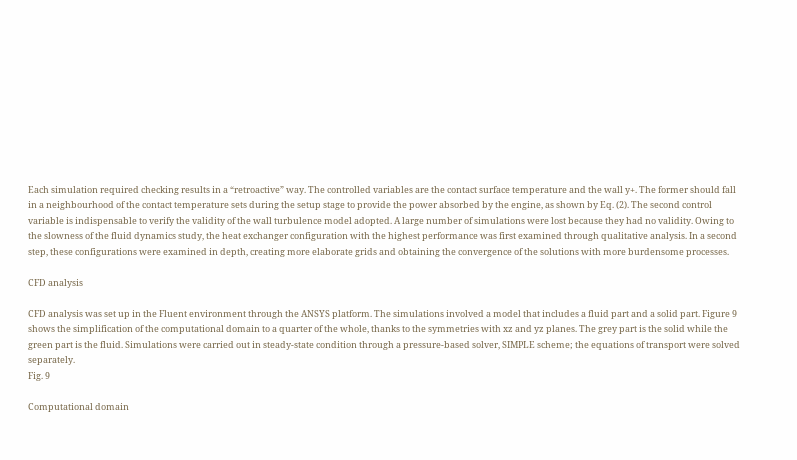Each simulation required checking results in a “retroactive” way. The controlled variables are the contact surface temperature and the wall y+. The former should fall in a neighbourhood of the contact temperature sets during the setup stage to provide the power absorbed by the engine, as shown by Eq. (2). The second control variable is indispensable to verify the validity of the wall turbulence model adopted. A large number of simulations were lost because they had no validity. Owing to the slowness of the fluid dynamics study, the heat exchanger configuration with the highest performance was first examined through qualitative analysis. In a second step, these configurations were examined in depth, creating more elaborate grids and obtaining the convergence of the solutions with more burdensome processes.

CFD analysis

CFD analysis was set up in the Fluent environment through the ANSYS platform. The simulations involved a model that includes a fluid part and a solid part. Figure 9 shows the simplification of the computational domain to a quarter of the whole, thanks to the symmetries with xz and yz planes. The grey part is the solid while the green part is the fluid. Simulations were carried out in steady-state condition through a pressure-based solver, SIMPLE scheme; the equations of transport were solved separately.
Fig. 9

Computational domain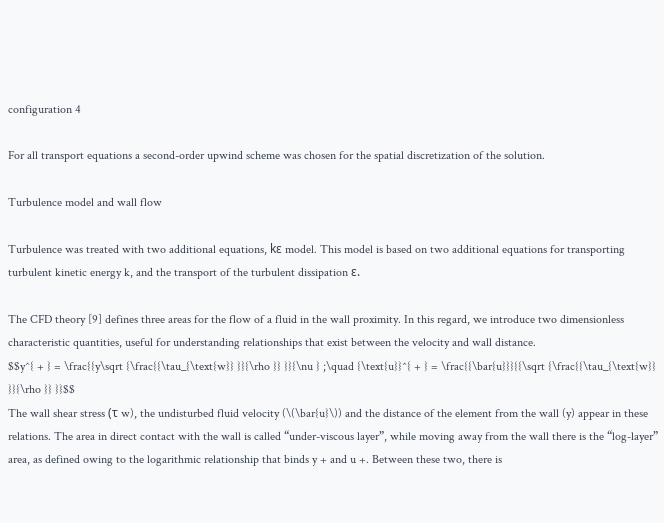configuration 4

For all transport equations a second-order upwind scheme was chosen for the spatial discretization of the solution.

Turbulence model and wall flow

Turbulence was treated with two additional equations, kε model. This model is based on two additional equations for transporting turbulent kinetic energy k, and the transport of the turbulent dissipation ε.

The CFD theory [9] defines three areas for the flow of a fluid in the wall proximity. In this regard, we introduce two dimensionless characteristic quantities, useful for understanding relationships that exist between the velocity and wall distance.
$$y^{ + } = \frac{{y\sqrt {\frac{{\tau_{\text{w}} }}{\rho }} }}{\nu } ;\quad {\text{u}}^{ + } = \frac{{\bar{u}}}{{\sqrt {\frac{{\tau_{\text{w}} }}{\rho }} }}$$
The wall shear stress (τ w), the undisturbed fluid velocity (\(\bar{u}\)) and the distance of the element from the wall (y) appear in these relations. The area in direct contact with the wall is called “under-viscous layer”, while moving away from the wall there is the “log-layer” area, as defined owing to the logarithmic relationship that binds y + and u +. Between these two, there is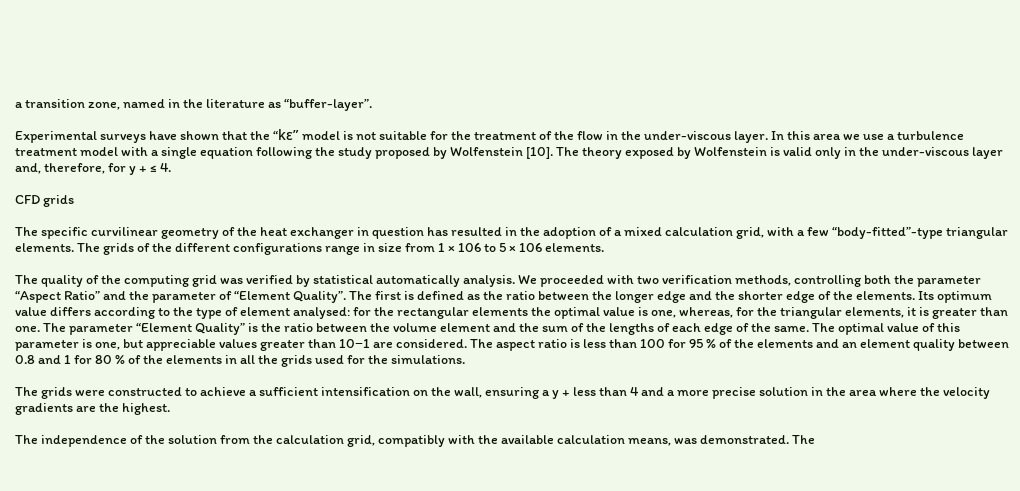a transition zone, named in the literature as “buffer-layer”.

Experimental surveys have shown that the “kε” model is not suitable for the treatment of the flow in the under-viscous layer. In this area we use a turbulence treatment model with a single equation following the study proposed by Wolfenstein [10]. The theory exposed by Wolfenstein is valid only in the under-viscous layer and, therefore, for y + ≤ 4.

CFD grids

The specific curvilinear geometry of the heat exchanger in question has resulted in the adoption of a mixed calculation grid, with a few “body-fitted”-type triangular elements. The grids of the different configurations range in size from 1 × 106 to 5 × 106 elements.

The quality of the computing grid was verified by statistical automatically analysis. We proceeded with two verification methods, controlling both the parameter “Aspect Ratio” and the parameter of “Element Quality”. The first is defined as the ratio between the longer edge and the shorter edge of the elements. Its optimum value differs according to the type of element analysed: for the rectangular elements the optimal value is one, whereas, for the triangular elements, it is greater than one. The parameter “Element Quality” is the ratio between the volume element and the sum of the lengths of each edge of the same. The optimal value of this parameter is one, but appreciable values greater than 10−1 are considered. The aspect ratio is less than 100 for 95 % of the elements and an element quality between 0.8 and 1 for 80 % of the elements in all the grids used for the simulations.

The grids were constructed to achieve a sufficient intensification on the wall, ensuring a y + less than 4 and a more precise solution in the area where the velocity gradients are the highest.

The independence of the solution from the calculation grid, compatibly with the available calculation means, was demonstrated. The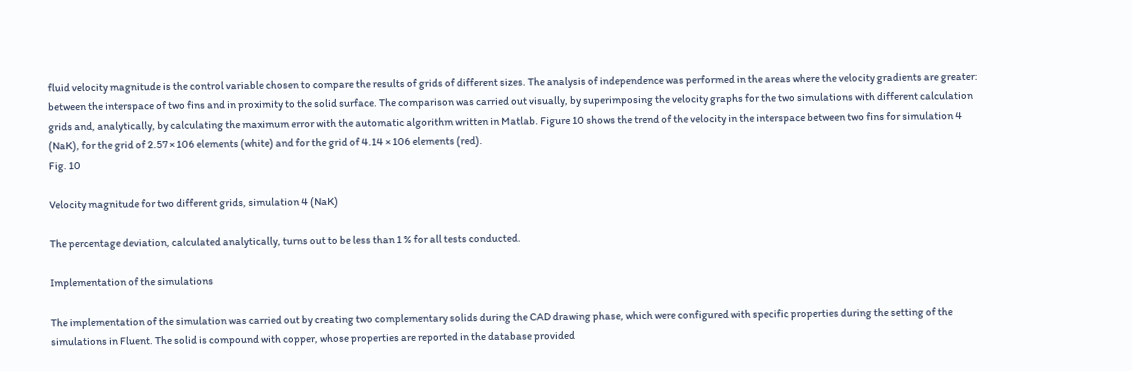fluid velocity magnitude is the control variable chosen to compare the results of grids of different sizes. The analysis of independence was performed in the areas where the velocity gradients are greater: between the interspace of two fins and in proximity to the solid surface. The comparison was carried out visually, by superimposing the velocity graphs for the two simulations with different calculation grids and, analytically, by calculating the maximum error with the automatic algorithm written in Matlab. Figure 10 shows the trend of the velocity in the interspace between two fins for simulation 4 (NaK), for the grid of 2.57 × 106 elements (white) and for the grid of 4.14 × 106 elements (red).
Fig. 10

Velocity magnitude for two different grids, simulation 4 (NaK)

The percentage deviation, calculated analytically, turns out to be less than 1 % for all tests conducted.

Implementation of the simulations

The implementation of the simulation was carried out by creating two complementary solids during the CAD drawing phase, which were configured with specific properties during the setting of the simulations in Fluent. The solid is compound with copper, whose properties are reported in the database provided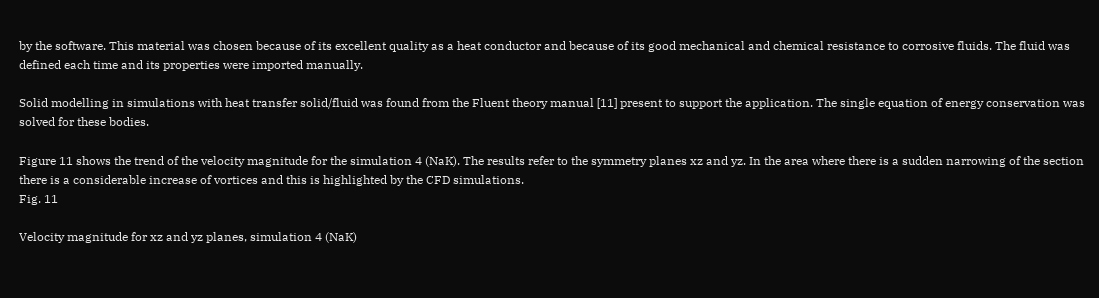by the software. This material was chosen because of its excellent quality as a heat conductor and because of its good mechanical and chemical resistance to corrosive fluids. The fluid was defined each time and its properties were imported manually.

Solid modelling in simulations with heat transfer solid/fluid was found from the Fluent theory manual [11] present to support the application. The single equation of energy conservation was solved for these bodies.

Figure 11 shows the trend of the velocity magnitude for the simulation 4 (NaK). The results refer to the symmetry planes xz and yz. In the area where there is a sudden narrowing of the section there is a considerable increase of vortices and this is highlighted by the CFD simulations.
Fig. 11

Velocity magnitude for xz and yz planes, simulation 4 (NaK)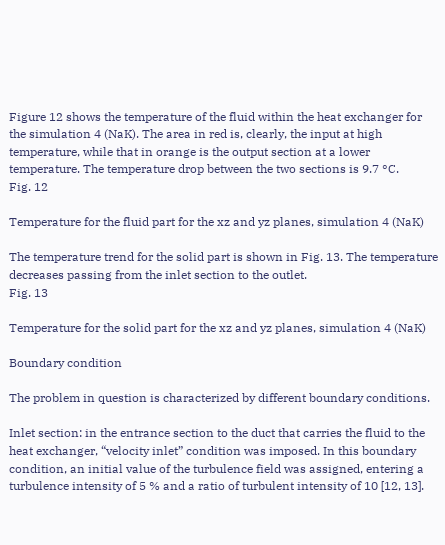Figure 12 shows the temperature of the fluid within the heat exchanger for the simulation 4 (NaK). The area in red is, clearly, the input at high temperature, while that in orange is the output section at a lower temperature. The temperature drop between the two sections is 9.7 °C.
Fig. 12

Temperature for the fluid part for the xz and yz planes, simulation 4 (NaK)

The temperature trend for the solid part is shown in Fig. 13. The temperature decreases passing from the inlet section to the outlet.
Fig. 13

Temperature for the solid part for the xz and yz planes, simulation 4 (NaK)

Boundary condition

The problem in question is characterized by different boundary conditions.

Inlet section: in the entrance section to the duct that carries the fluid to the heat exchanger, “velocity inlet” condition was imposed. In this boundary condition, an initial value of the turbulence field was assigned, entering a turbulence intensity of 5 % and a ratio of turbulent intensity of 10 [12, 13].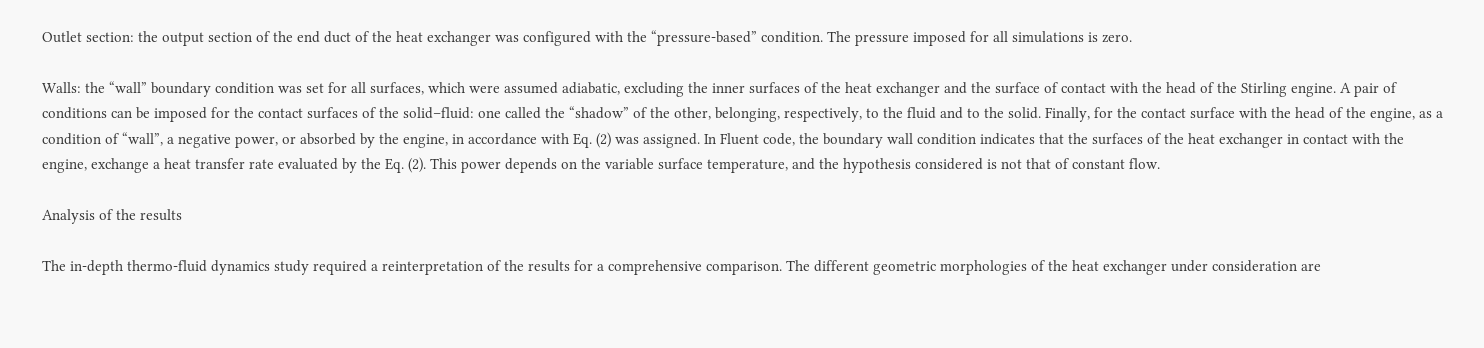Outlet section: the output section of the end duct of the heat exchanger was configured with the “pressure-based” condition. The pressure imposed for all simulations is zero.

Walls: the “wall” boundary condition was set for all surfaces, which were assumed adiabatic, excluding the inner surfaces of the heat exchanger and the surface of contact with the head of the Stirling engine. A pair of conditions can be imposed for the contact surfaces of the solid–fluid: one called the “shadow” of the other, belonging, respectively, to the fluid and to the solid. Finally, for the contact surface with the head of the engine, as a condition of “wall”, a negative power, or absorbed by the engine, in accordance with Eq. (2) was assigned. In Fluent code, the boundary wall condition indicates that the surfaces of the heat exchanger in contact with the engine, exchange a heat transfer rate evaluated by the Eq. (2). This power depends on the variable surface temperature, and the hypothesis considered is not that of constant flow.

Analysis of the results

The in-depth thermo-fluid dynamics study required a reinterpretation of the results for a comprehensive comparison. The different geometric morphologies of the heat exchanger under consideration are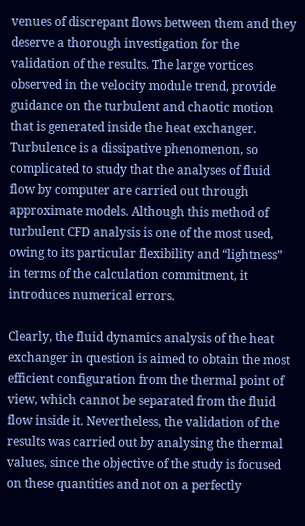venues of discrepant flows between them and they deserve a thorough investigation for the validation of the results. The large vortices observed in the velocity module trend, provide guidance on the turbulent and chaotic motion that is generated inside the heat exchanger. Turbulence is a dissipative phenomenon, so complicated to study that the analyses of fluid flow by computer are carried out through approximate models. Although this method of turbulent CFD analysis is one of the most used, owing to its particular flexibility and “lightness” in terms of the calculation commitment, it introduces numerical errors.

Clearly, the fluid dynamics analysis of the heat exchanger in question is aimed to obtain the most efficient configuration from the thermal point of view, which cannot be separated from the fluid flow inside it. Nevertheless, the validation of the results was carried out by analysing the thermal values, since the objective of the study is focused on these quantities and not on a perfectly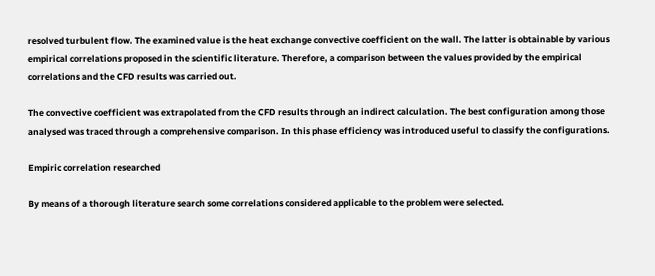resolved turbulent flow. The examined value is the heat exchange convective coefficient on the wall. The latter is obtainable by various empirical correlations proposed in the scientific literature. Therefore, a comparison between the values provided by the empirical correlations and the CFD results was carried out.

The convective coefficient was extrapolated from the CFD results through an indirect calculation. The best configuration among those analysed was traced through a comprehensive comparison. In this phase efficiency was introduced useful to classify the configurations.

Empiric correlation researched

By means of a thorough literature search some correlations considered applicable to the problem were selected.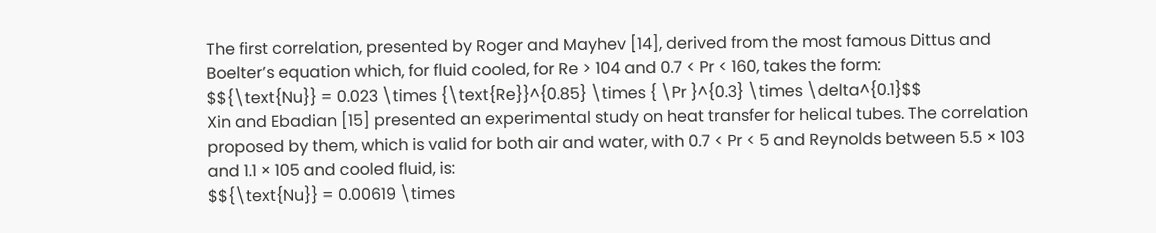The first correlation, presented by Roger and Mayhev [14], derived from the most famous Dittus and Boelter’s equation which, for fluid cooled, for Re > 104 and 0.7 < Pr < 160, takes the form:
$${\text{Nu}} = 0.023 \times {\text{Re}}^{0.85} \times { \Pr }^{0.3} \times \delta^{0.1}$$
Xin and Ebadian [15] presented an experimental study on heat transfer for helical tubes. The correlation proposed by them, which is valid for both air and water, with 0.7 < Pr < 5 and Reynolds between 5.5 × 103 and 1.1 × 105 and cooled fluid, is:
$${\text{Nu}} = 0.00619 \times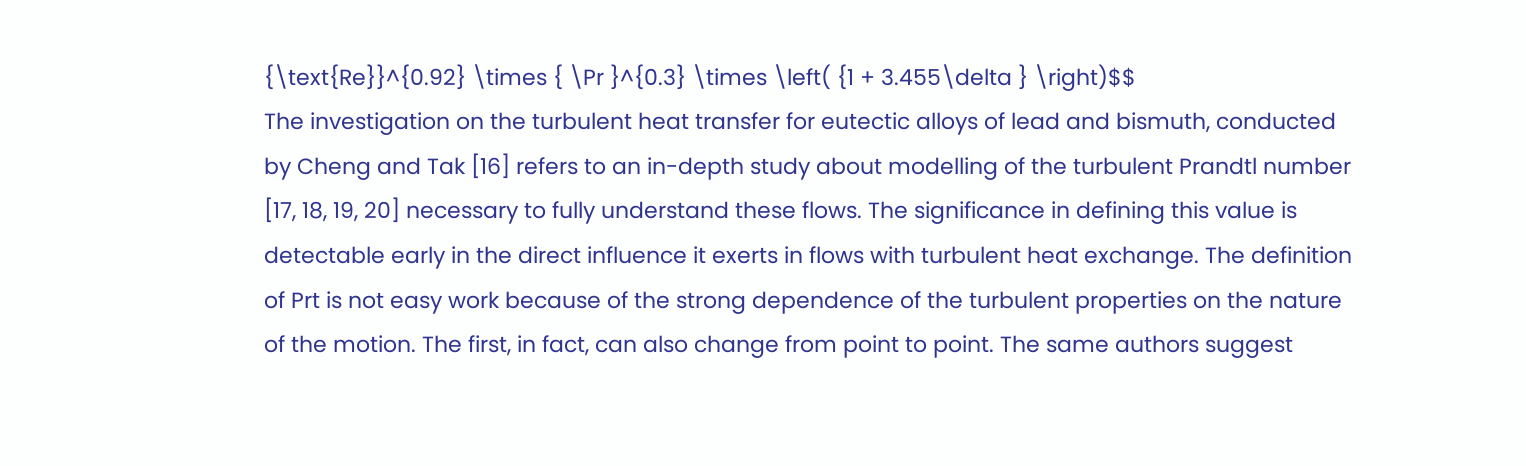{\text{Re}}^{0.92} \times { \Pr }^{0.3} \times \left( {1 + 3.455\delta } \right)$$
The investigation on the turbulent heat transfer for eutectic alloys of lead and bismuth, conducted by Cheng and Tak [16] refers to an in-depth study about modelling of the turbulent Prandtl number [17, 18, 19, 20] necessary to fully understand these flows. The significance in defining this value is detectable early in the direct influence it exerts in flows with turbulent heat exchange. The definition of Prt is not easy work because of the strong dependence of the turbulent properties on the nature of the motion. The first, in fact, can also change from point to point. The same authors suggest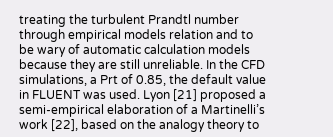treating the turbulent Prandtl number through empirical models relation and to be wary of automatic calculation models because they are still unreliable. In the CFD simulations, a Prt of 0.85, the default value in FLUENT was used. Lyon [21] proposed a semi-empirical elaboration of a Martinelli’s work [22], based on the analogy theory to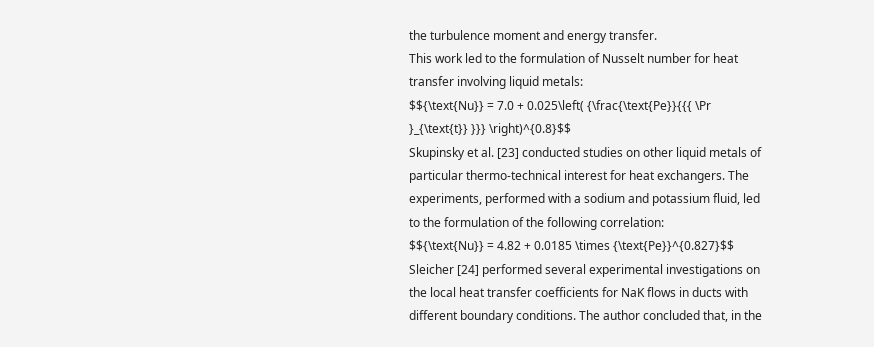the turbulence moment and energy transfer.
This work led to the formulation of Nusselt number for heat transfer involving liquid metals:
$${\text{Nu}} = 7.0 + 0.025\left( {\frac{\text{Pe}}{{{ \Pr }_{\text{t}} }}} \right)^{0.8}$$
Skupinsky et al. [23] conducted studies on other liquid metals of particular thermo-technical interest for heat exchangers. The experiments, performed with a sodium and potassium fluid, led to the formulation of the following correlation:
$${\text{Nu}} = 4.82 + 0.0185 \times {\text{Pe}}^{0.827}$$
Sleicher [24] performed several experimental investigations on the local heat transfer coefficients for NaK flows in ducts with different boundary conditions. The author concluded that, in the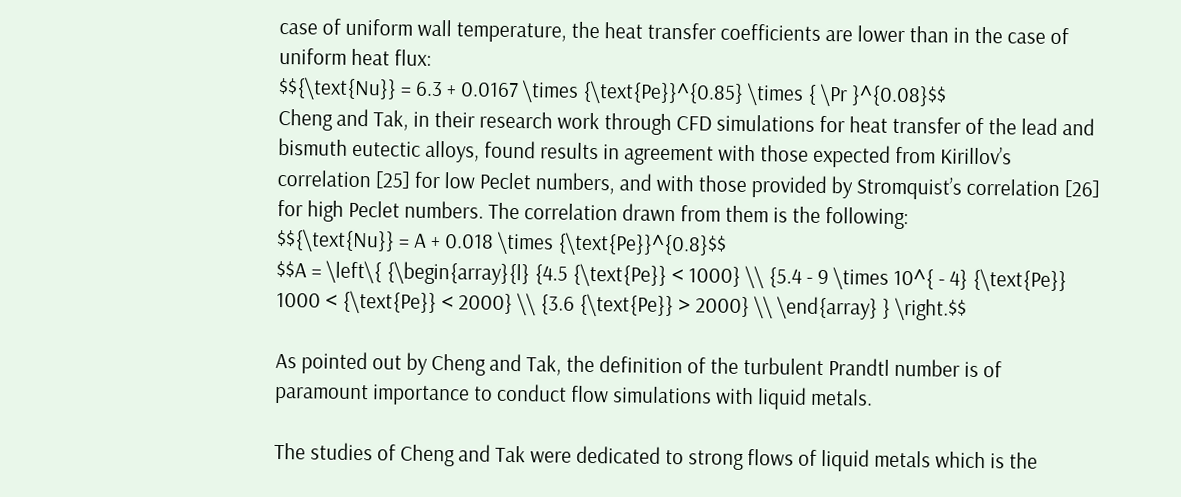case of uniform wall temperature, the heat transfer coefficients are lower than in the case of uniform heat flux:
$${\text{Nu}} = 6.3 + 0.0167 \times {\text{Pe}}^{0.85} \times { \Pr }^{0.08}$$
Cheng and Tak, in their research work through CFD simulations for heat transfer of the lead and bismuth eutectic alloys, found results in agreement with those expected from Kirillov’s correlation [25] for low Peclet numbers, and with those provided by Stromquist’s correlation [26] for high Peclet numbers. The correlation drawn from them is the following:
$${\text{Nu}} = A + 0.018 \times {\text{Pe}}^{0.8}$$
$$A = \left\{ {\begin{array}{l} {4.5 {\text{Pe}} < 1000} \\ {5.4 - 9 \times 10^{ - 4} {\text{Pe}} 1000 < {\text{Pe}} < 2000} \\ {3.6 {\text{Pe}} > 2000} \\ \end{array} } \right.$$

As pointed out by Cheng and Tak, the definition of the turbulent Prandtl number is of paramount importance to conduct flow simulations with liquid metals.

The studies of Cheng and Tak were dedicated to strong flows of liquid metals which is the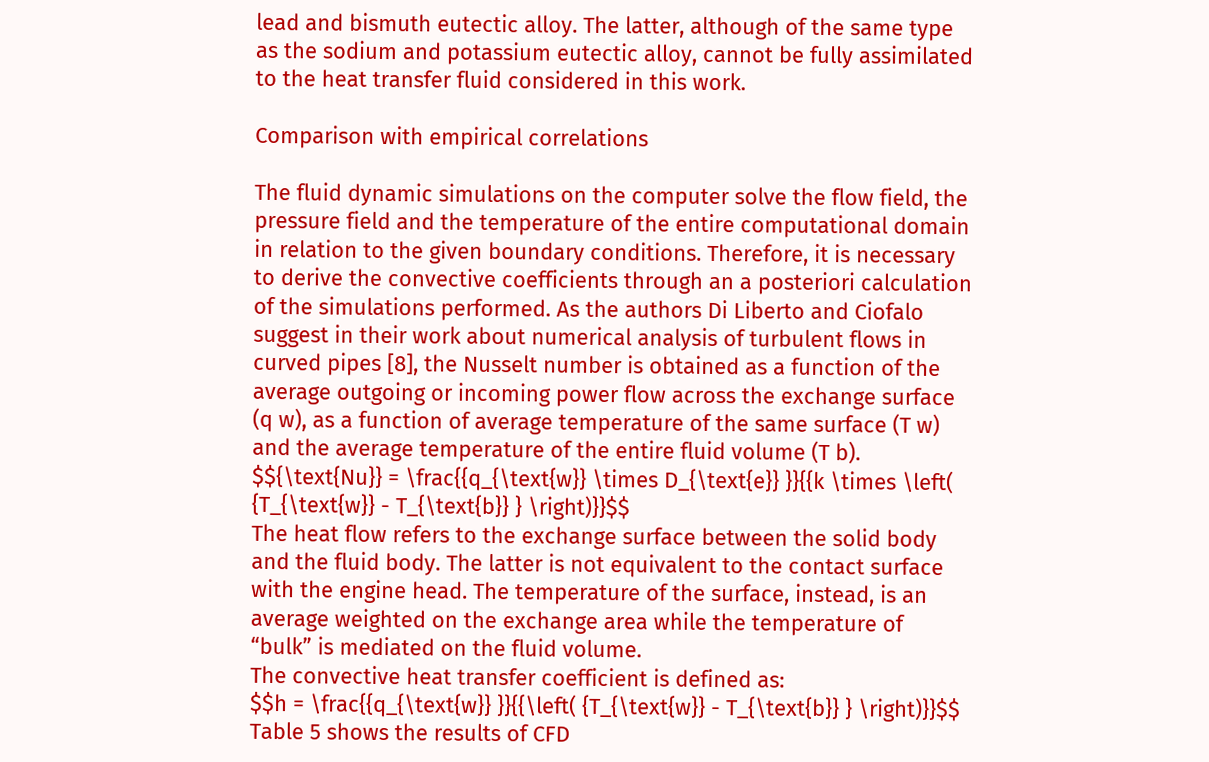lead and bismuth eutectic alloy. The latter, although of the same type as the sodium and potassium eutectic alloy, cannot be fully assimilated to the heat transfer fluid considered in this work.

Comparison with empirical correlations

The fluid dynamic simulations on the computer solve the flow field, the pressure field and the temperature of the entire computational domain in relation to the given boundary conditions. Therefore, it is necessary to derive the convective coefficients through an a posteriori calculation of the simulations performed. As the authors Di Liberto and Ciofalo suggest in their work about numerical analysis of turbulent flows in curved pipes [8], the Nusselt number is obtained as a function of the average outgoing or incoming power flow across the exchange surface (q w), as a function of average temperature of the same surface (T w) and the average temperature of the entire fluid volume (T b).
$${\text{Nu}} = \frac{{q_{\text{w}} \times D_{\text{e}} }}{{k \times \left( {T_{\text{w}} - T_{\text{b}} } \right)}}$$
The heat flow refers to the exchange surface between the solid body and the fluid body. The latter is not equivalent to the contact surface with the engine head. The temperature of the surface, instead, is an average weighted on the exchange area while the temperature of “bulk” is mediated on the fluid volume.
The convective heat transfer coefficient is defined as:
$$h = \frac{{q_{\text{w}} }}{{\left( {T_{\text{w}} - T_{\text{b}} } \right)}}$$
Table 5 shows the results of CFD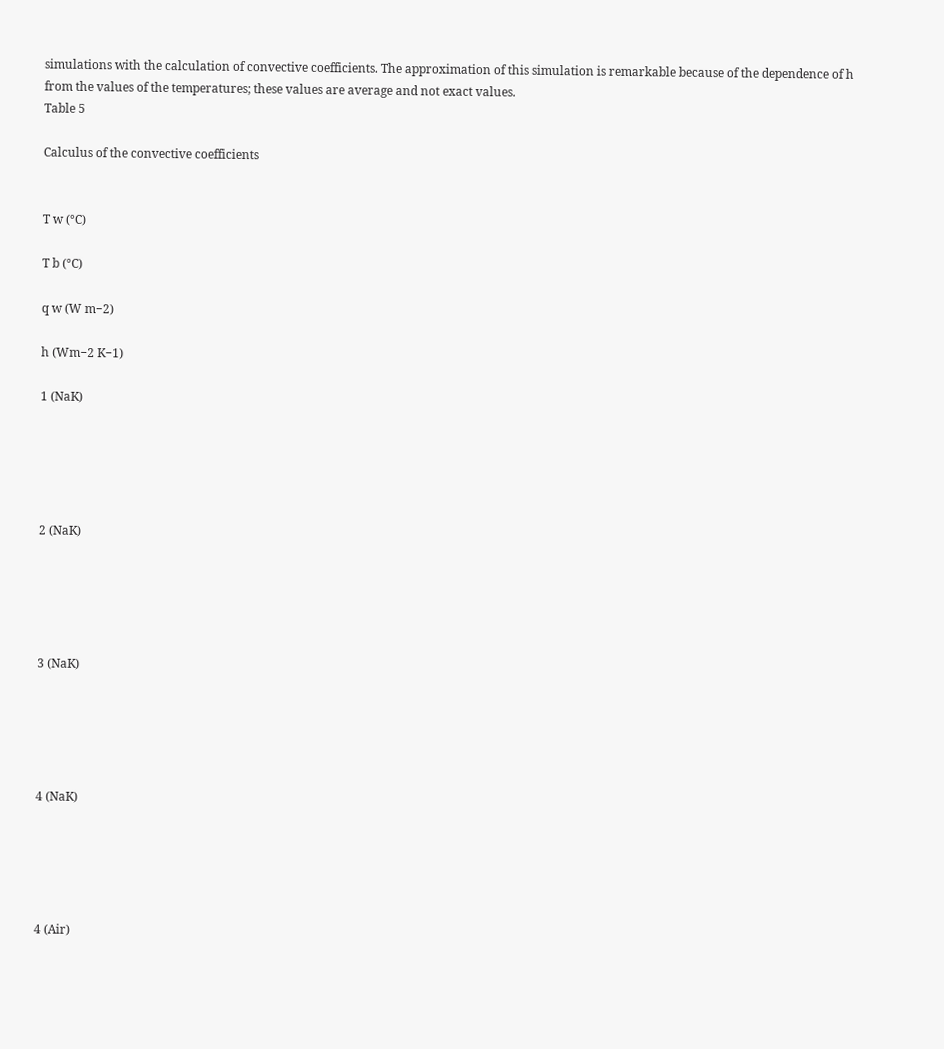simulations with the calculation of convective coefficients. The approximation of this simulation is remarkable because of the dependence of h from the values of the temperatures; these values are average and not exact values.
Table 5

Calculus of the convective coefficients


T w (°C)

T b (°C)

q w (W m−2)

h (Wm−2 K−1)

1 (NaK)





2 (NaK)





3 (NaK)





4 (NaK)





4 (Air)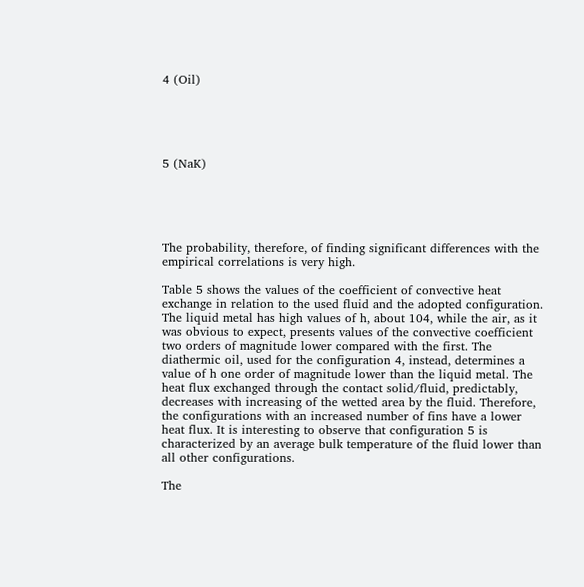4 (Oil)





5 (NaK)





The probability, therefore, of finding significant differences with the empirical correlations is very high.

Table 5 shows the values of the coefficient of convective heat exchange in relation to the used fluid and the adopted configuration. The liquid metal has high values of h, about 104, while the air, as it was obvious to expect, presents values of the convective coefficient two orders of magnitude lower compared with the first. The diathermic oil, used for the configuration 4, instead, determines a value of h one order of magnitude lower than the liquid metal. The heat flux exchanged through the contact solid/fluid, predictably, decreases with increasing of the wetted area by the fluid. Therefore, the configurations with an increased number of fins have a lower heat flux. It is interesting to observe that configuration 5 is characterized by an average bulk temperature of the fluid lower than all other configurations.

The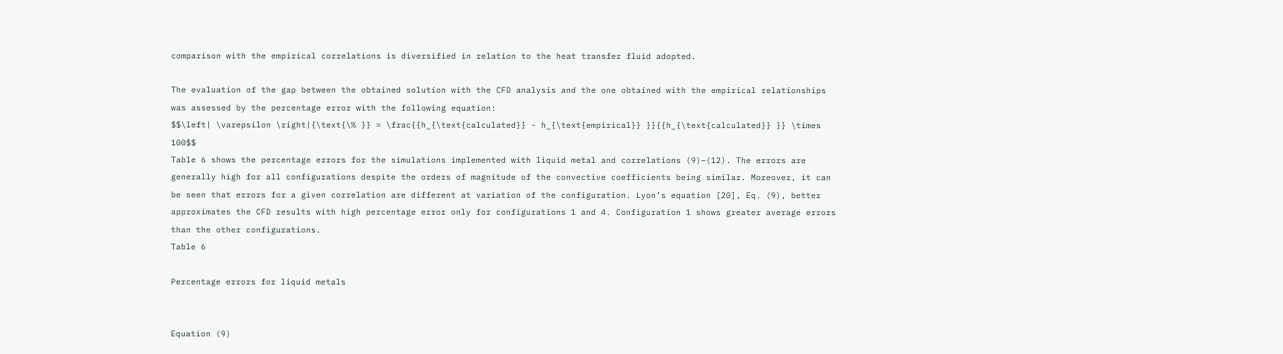comparison with the empirical correlations is diversified in relation to the heat transfer fluid adopted.

The evaluation of the gap between the obtained solution with the CFD analysis and the one obtained with the empirical relationships was assessed by the percentage error with the following equation:
$$\left| \varepsilon \right|{\text{\% }} = \frac{{h_{\text{calculated}} - h_{\text{empirical}} }}{{h_{\text{calculated}} }} \times 100$$
Table 6 shows the percentage errors for the simulations implemented with liquid metal and correlations (9)–(12). The errors are generally high for all configurations despite the orders of magnitude of the convective coefficients being similar. Moreover, it can be seen that errors for a given correlation are different at variation of the configuration. Lyon’s equation [20], Eq. (9), better approximates the CFD results with high percentage error only for configurations 1 and 4. Configuration 1 shows greater average errors than the other configurations.
Table 6

Percentage errors for liquid metals


Equation (9)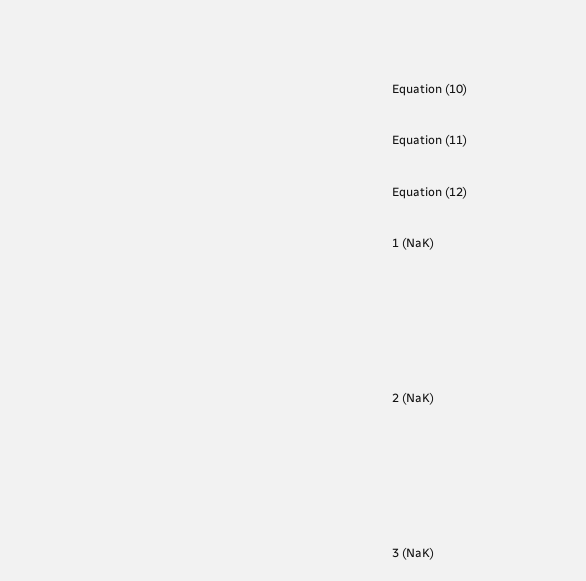Equation (10)

Equation (11)

Equation (12)

1 (NaK)





2 (NaK)





3 (NaK)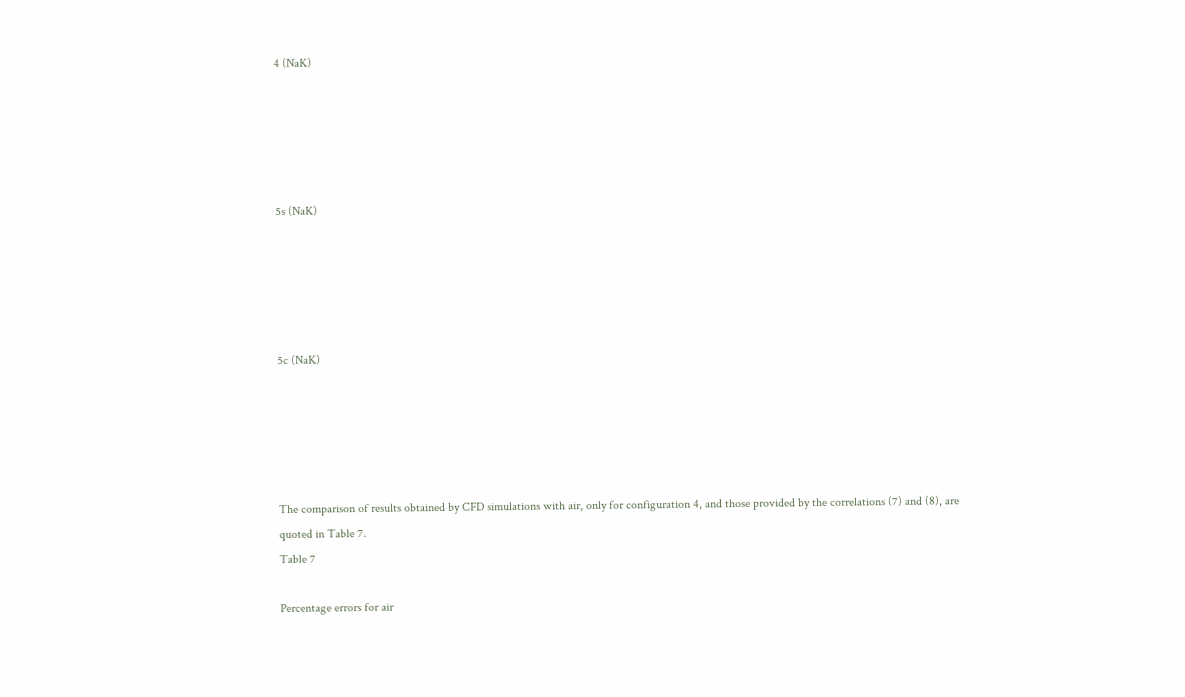4 (NaK)





5s (NaK)





5c (NaK)





The comparison of results obtained by CFD simulations with air, only for configuration 4, and those provided by the correlations (7) and (8), are quoted in Table 7.
Table 7

Percentage errors for air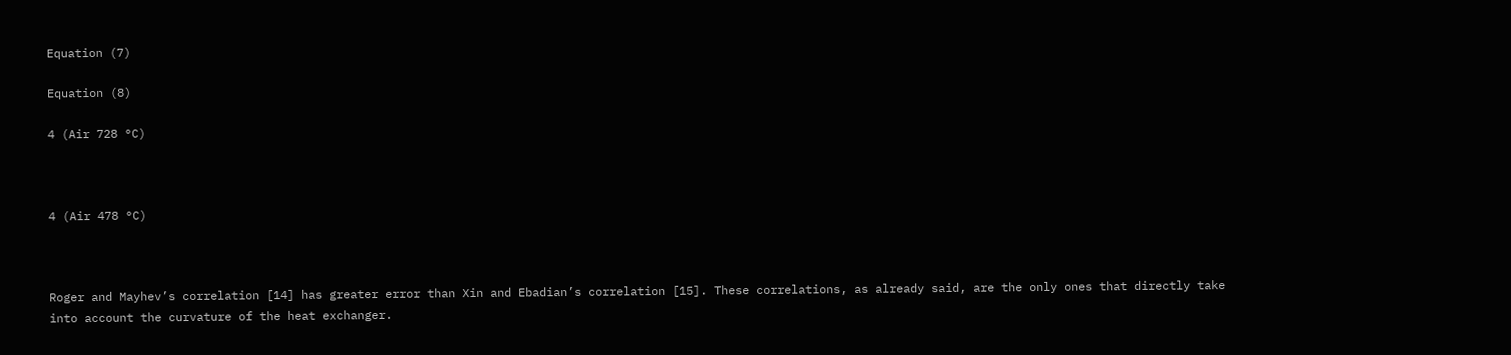Equation (7)

Equation (8)

4 (Air 728 °C)



4 (Air 478 °C)



Roger and Mayhev’s correlation [14] has greater error than Xin and Ebadian’s correlation [15]. These correlations, as already said, are the only ones that directly take into account the curvature of the heat exchanger.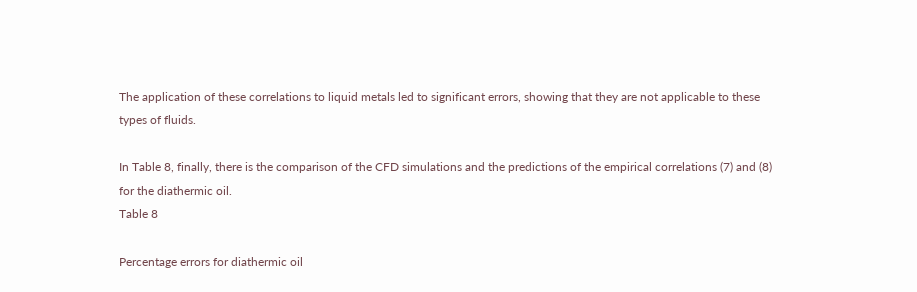The application of these correlations to liquid metals led to significant errors, showing that they are not applicable to these types of fluids.

In Table 8, finally, there is the comparison of the CFD simulations and the predictions of the empirical correlations (7) and (8) for the diathermic oil.
Table 8

Percentage errors for diathermic oil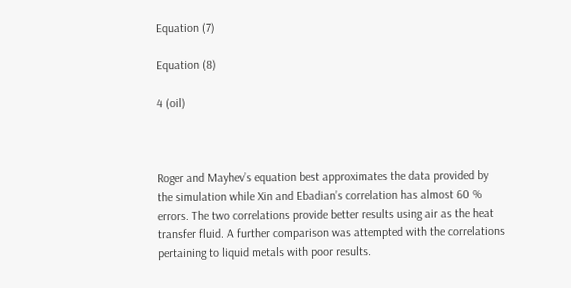Equation (7)

Equation (8)

4 (oil)



Roger and Mayhev’s equation best approximates the data provided by the simulation while Xin and Ebadian’s correlation has almost 60 % errors. The two correlations provide better results using air as the heat transfer fluid. A further comparison was attempted with the correlations pertaining to liquid metals with poor results.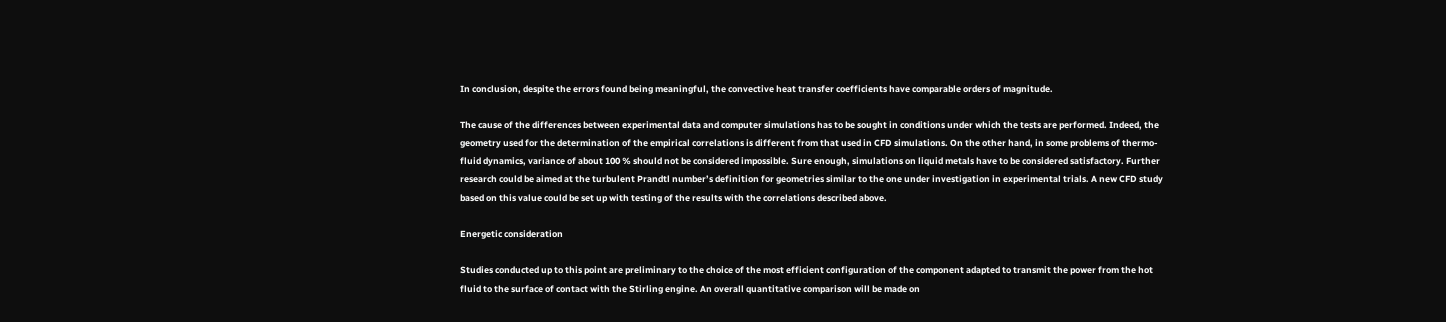In conclusion, despite the errors found being meaningful, the convective heat transfer coefficients have comparable orders of magnitude.

The cause of the differences between experimental data and computer simulations has to be sought in conditions under which the tests are performed. Indeed, the geometry used for the determination of the empirical correlations is different from that used in CFD simulations. On the other hand, in some problems of thermo-fluid dynamics, variance of about 100 % should not be considered impossible. Sure enough, simulations on liquid metals have to be considered satisfactory. Further research could be aimed at the turbulent Prandtl number’s definition for geometries similar to the one under investigation in experimental trials. A new CFD study based on this value could be set up with testing of the results with the correlations described above.

Energetic consideration

Studies conducted up to this point are preliminary to the choice of the most efficient configuration of the component adapted to transmit the power from the hot fluid to the surface of contact with the Stirling engine. An overall quantitative comparison will be made on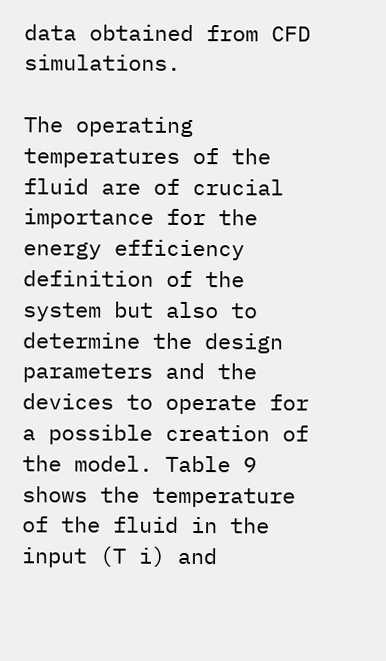data obtained from CFD simulations.

The operating temperatures of the fluid are of crucial importance for the energy efficiency definition of the system but also to determine the design parameters and the devices to operate for a possible creation of the model. Table 9 shows the temperature of the fluid in the input (T i) and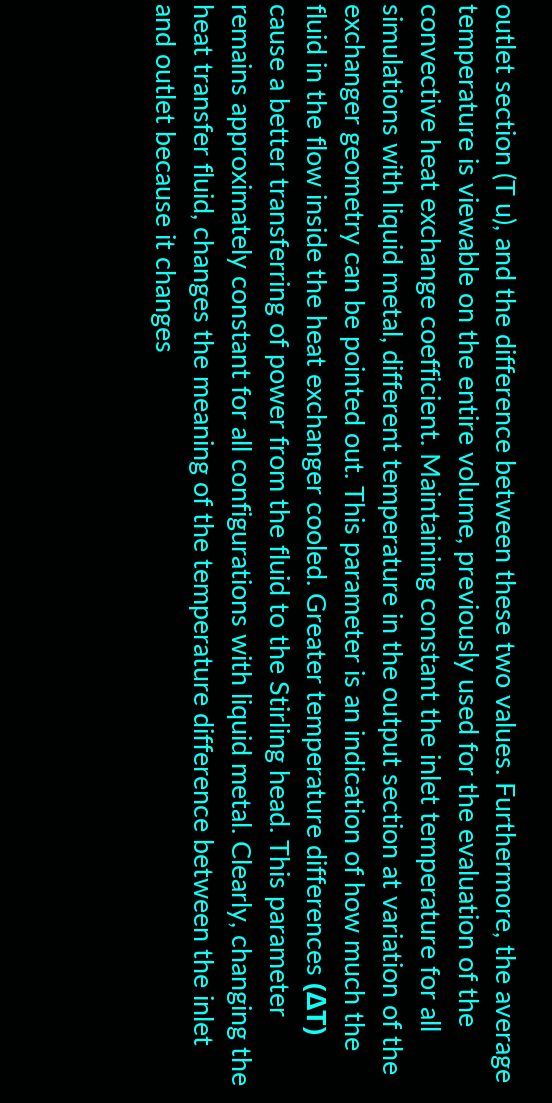outlet section (T u), and the difference between these two values. Furthermore, the average temperature is viewable on the entire volume, previously used for the evaluation of the convective heat exchange coefficient. Maintaining constant the inlet temperature for all simulations with liquid metal, different temperature in the output section at variation of the exchanger geometry can be pointed out. This parameter is an indication of how much the fluid in the flow inside the heat exchanger cooled. Greater temperature differences (ΔT) cause a better transferring of power from the fluid to the Stirling head. This parameter remains approximately constant for all configurations with liquid metal. Clearly, changing the heat transfer fluid, changes the meaning of the temperature difference between the inlet and outlet because it changes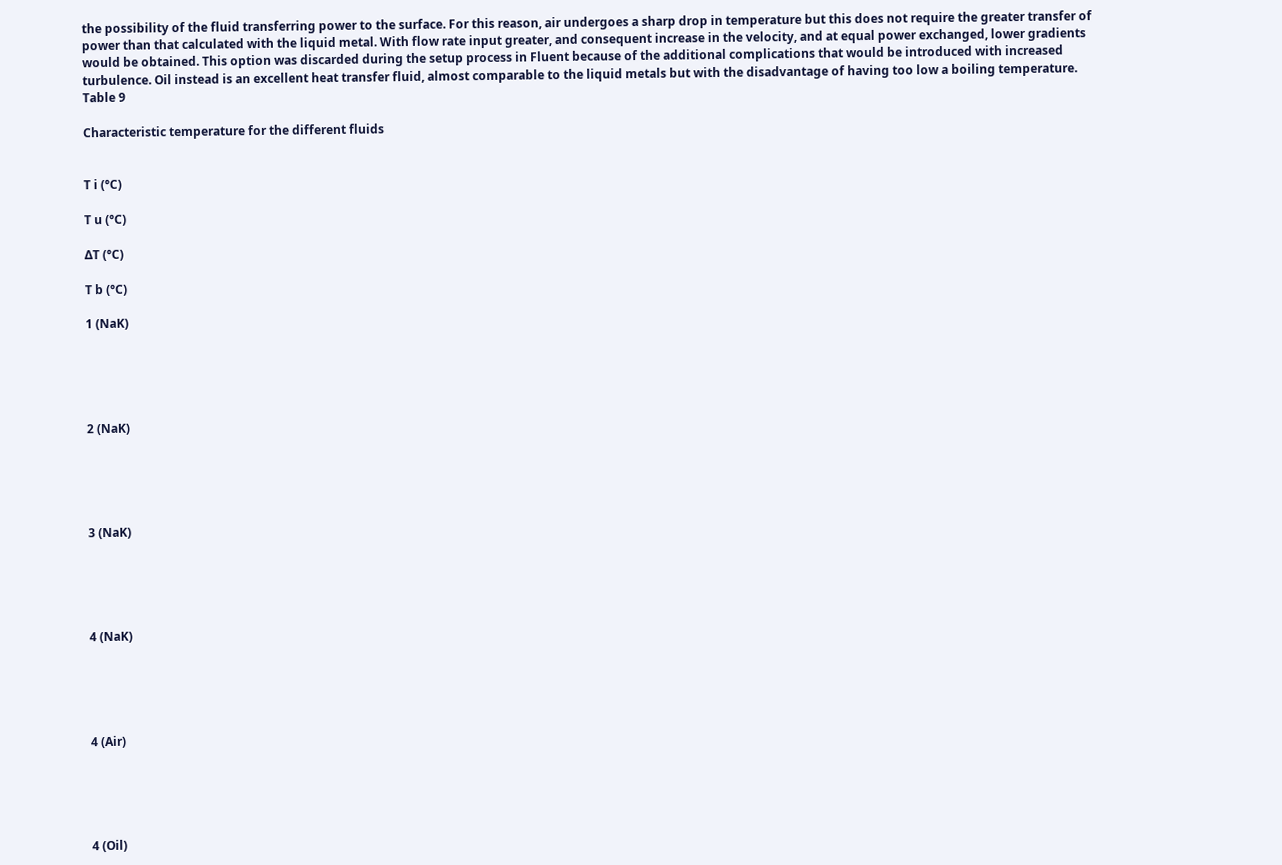the possibility of the fluid transferring power to the surface. For this reason, air undergoes a sharp drop in temperature but this does not require the greater transfer of power than that calculated with the liquid metal. With flow rate input greater, and consequent increase in the velocity, and at equal power exchanged, lower gradients would be obtained. This option was discarded during the setup process in Fluent because of the additional complications that would be introduced with increased turbulence. Oil instead is an excellent heat transfer fluid, almost comparable to the liquid metals but with the disadvantage of having too low a boiling temperature.
Table 9

Characteristic temperature for the different fluids


T i (°C)

T u (°C)

ΔT (°C)

T b (°C)

1 (NaK)





2 (NaK)





3 (NaK)





4 (NaK)





4 (Air)





4 (Oil)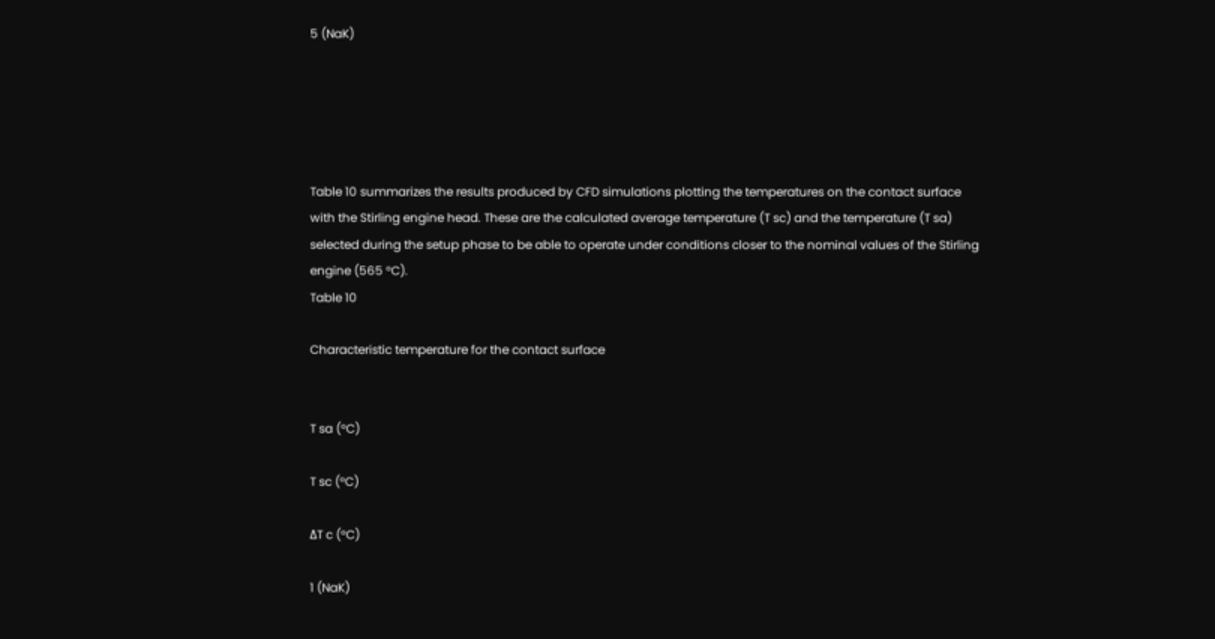5 (NaK)





Table 10 summarizes the results produced by CFD simulations plotting the temperatures on the contact surface with the Stirling engine head. These are the calculated average temperature (T sc) and the temperature (T sa) selected during the setup phase to be able to operate under conditions closer to the nominal values of the Stirling engine (565 °C).
Table 10

Characteristic temperature for the contact surface


T sa (°C)

T sc (°C)

ΔT c (°C)

1 (NaK)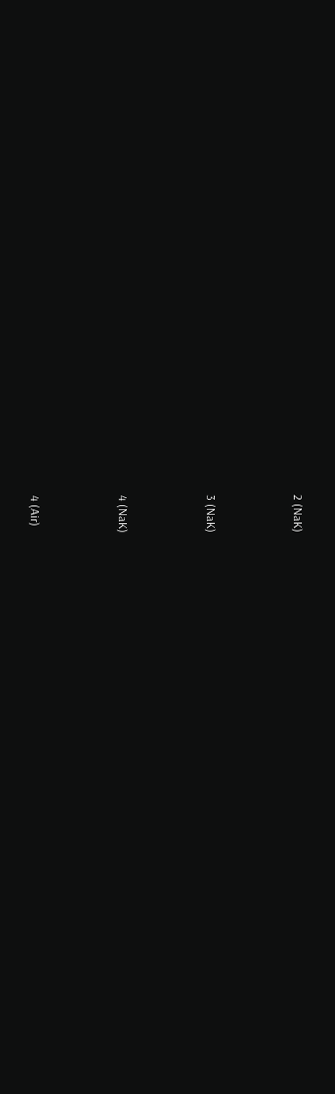2 (NaK)




3 (NaK)




4 (NaK)




4 (Air)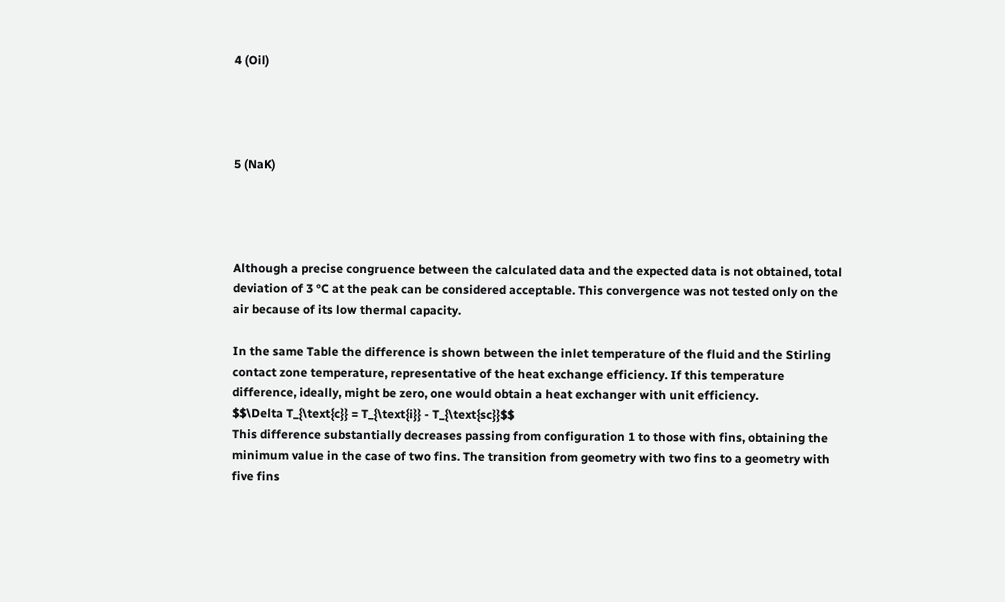4 (Oil)




5 (NaK)




Although a precise congruence between the calculated data and the expected data is not obtained, total deviation of 3 °C at the peak can be considered acceptable. This convergence was not tested only on the air because of its low thermal capacity.

In the same Table the difference is shown between the inlet temperature of the fluid and the Stirling contact zone temperature, representative of the heat exchange efficiency. If this temperature difference, ideally, might be zero, one would obtain a heat exchanger with unit efficiency.
$$\Delta T_{\text{c}} = T_{\text{i}} - T_{\text{sc}}$$
This difference substantially decreases passing from configuration 1 to those with fins, obtaining the minimum value in the case of two fins. The transition from geometry with two fins to a geometry with five fins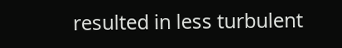resulted in less turbulent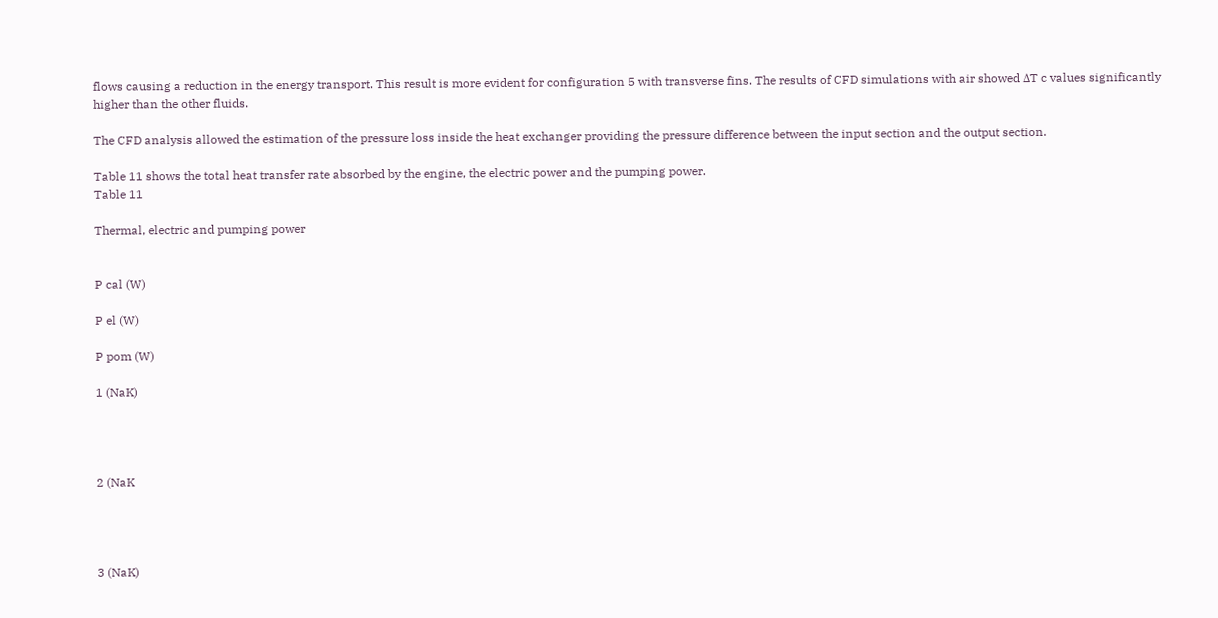flows causing a reduction in the energy transport. This result is more evident for configuration 5 with transverse fins. The results of CFD simulations with air showed ΔT c values significantly higher than the other fluids.

The CFD analysis allowed the estimation of the pressure loss inside the heat exchanger providing the pressure difference between the input section and the output section.

Table 11 shows the total heat transfer rate absorbed by the engine, the electric power and the pumping power.
Table 11

Thermal, electric and pumping power


P cal (W)

P el (W)

P pom (W)

1 (NaK)




2 (NaK




3 (NaK)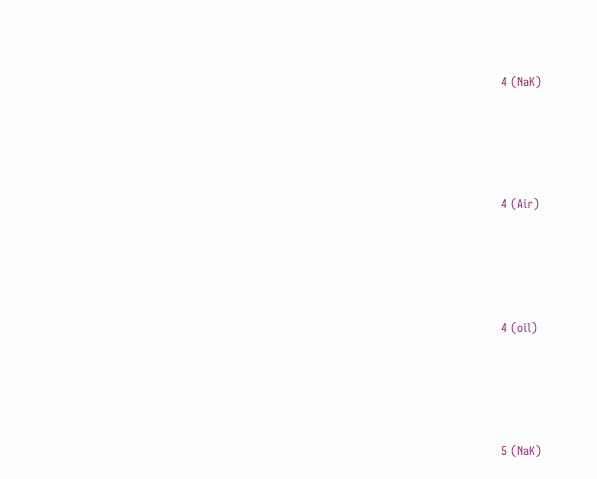4 (NaK)




4 (Air)




4 (oil)




5 (NaK)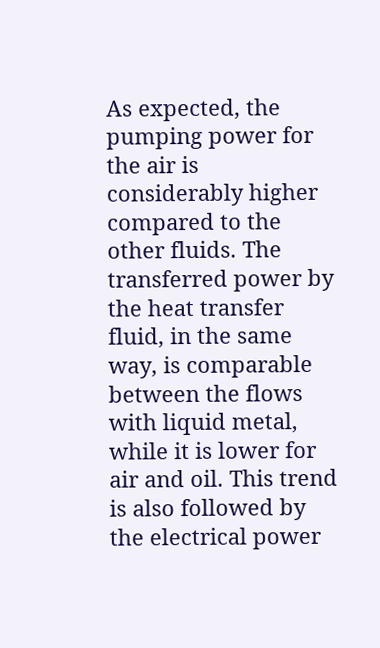As expected, the pumping power for the air is considerably higher compared to the other fluids. The transferred power by the heat transfer fluid, in the same way, is comparable between the flows with liquid metal, while it is lower for air and oil. This trend is also followed by the electrical power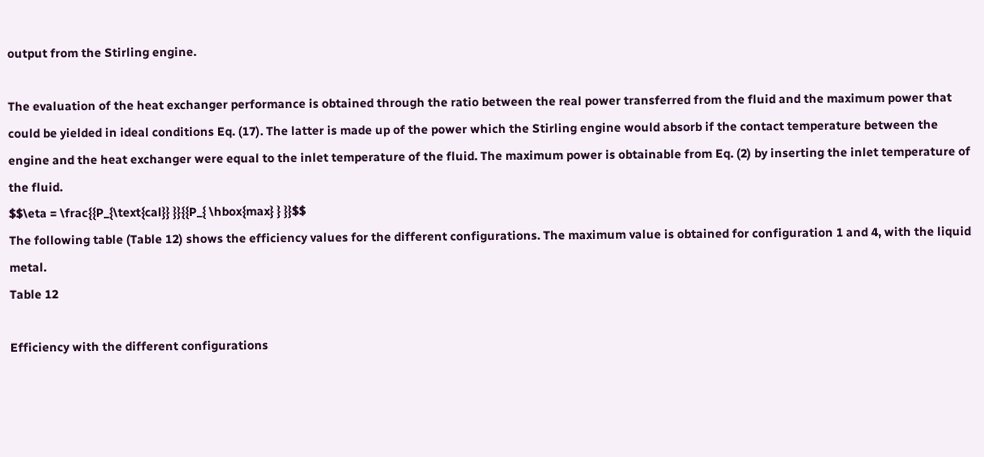output from the Stirling engine.

The evaluation of the heat exchanger performance is obtained through the ratio between the real power transferred from the fluid and the maximum power that could be yielded in ideal conditions Eq. (17). The latter is made up of the power which the Stirling engine would absorb if the contact temperature between the engine and the heat exchanger were equal to the inlet temperature of the fluid. The maximum power is obtainable from Eq. (2) by inserting the inlet temperature of the fluid.
$$\eta = \frac{{P_{\text{cal}} }}{{P_{ \hbox{max} } }}$$
The following table (Table 12) shows the efficiency values for the different configurations. The maximum value is obtained for configuration 1 and 4, with the liquid metal.
Table 12

Efficiency with the different configurations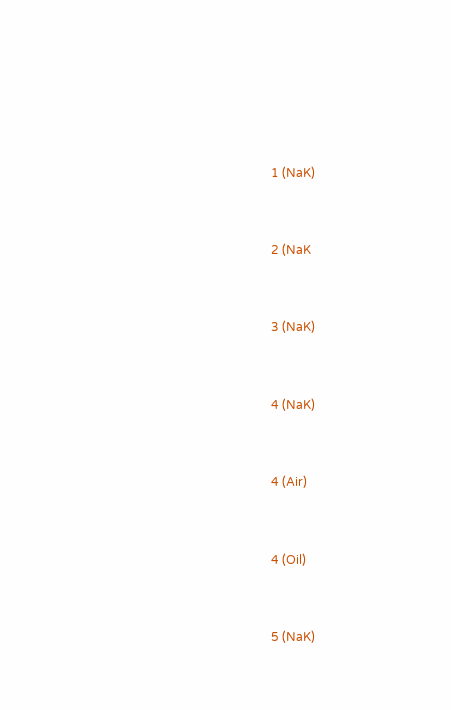1 (NaK)


2 (NaK


3 (NaK)


4 (NaK)


4 (Air)


4 (Oil)


5 (NaK)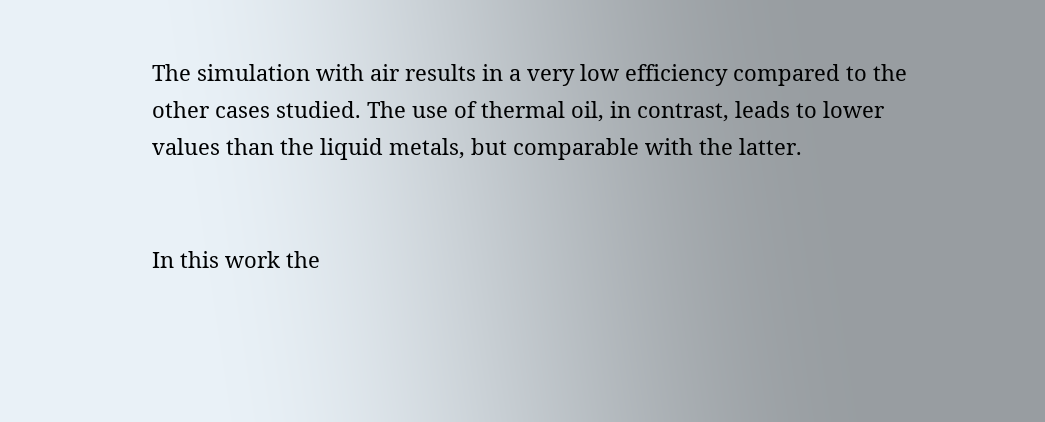The simulation with air results in a very low efficiency compared to the other cases studied. The use of thermal oil, in contrast, leads to lower values than the liquid metals, but comparable with the latter.


In this work the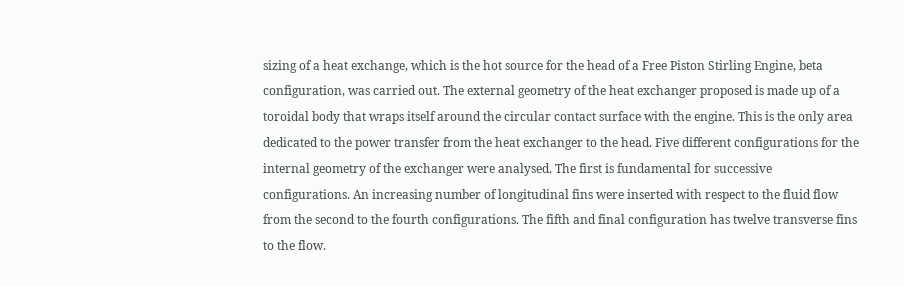sizing of a heat exchange, which is the hot source for the head of a Free Piston Stirling Engine, beta configuration, was carried out. The external geometry of the heat exchanger proposed is made up of a toroidal body that wraps itself around the circular contact surface with the engine. This is the only area dedicated to the power transfer from the heat exchanger to the head. Five different configurations for the internal geometry of the exchanger were analysed. The first is fundamental for successive configurations. An increasing number of longitudinal fins were inserted with respect to the fluid flow from the second to the fourth configurations. The fifth and final configuration has twelve transverse fins to the flow.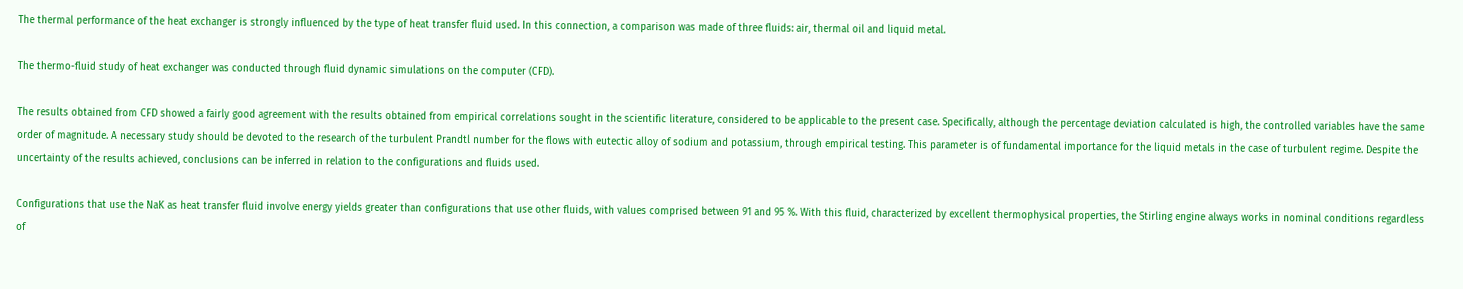The thermal performance of the heat exchanger is strongly influenced by the type of heat transfer fluid used. In this connection, a comparison was made of three fluids: air, thermal oil and liquid metal.

The thermo-fluid study of heat exchanger was conducted through fluid dynamic simulations on the computer (CFD).

The results obtained from CFD showed a fairly good agreement with the results obtained from empirical correlations sought in the scientific literature, considered to be applicable to the present case. Specifically, although the percentage deviation calculated is high, the controlled variables have the same order of magnitude. A necessary study should be devoted to the research of the turbulent Prandtl number for the flows with eutectic alloy of sodium and potassium, through empirical testing. This parameter is of fundamental importance for the liquid metals in the case of turbulent regime. Despite the uncertainty of the results achieved, conclusions can be inferred in relation to the configurations and fluids used.

Configurations that use the NaK as heat transfer fluid involve energy yields greater than configurations that use other fluids, with values comprised between 91 and 95 %. With this fluid, characterized by excellent thermophysical properties, the Stirling engine always works in nominal conditions regardless of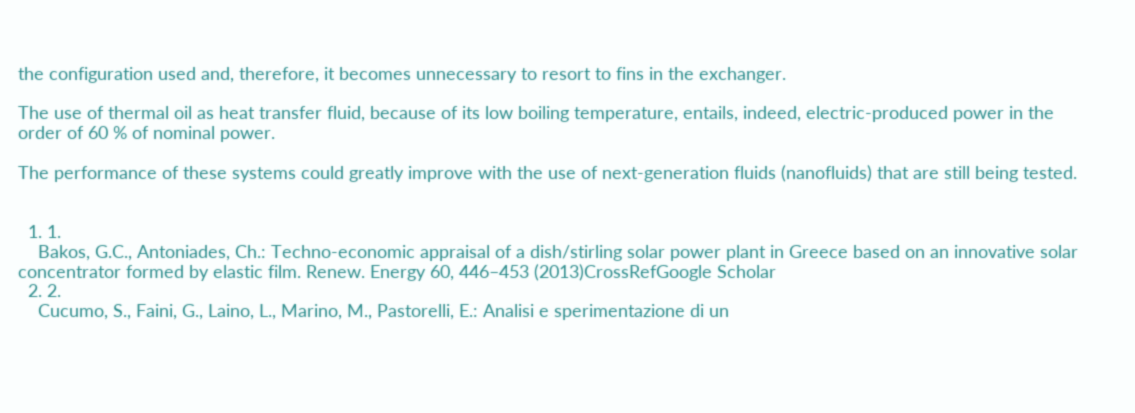the configuration used and, therefore, it becomes unnecessary to resort to fins in the exchanger.

The use of thermal oil as heat transfer fluid, because of its low boiling temperature, entails, indeed, electric-produced power in the order of 60 % of nominal power.

The performance of these systems could greatly improve with the use of next-generation fluids (nanofluids) that are still being tested.


  1. 1.
    Bakos, G.C., Antoniades, Ch.: Techno-economic appraisal of a dish/stirling solar power plant in Greece based on an innovative solar concentrator formed by elastic film. Renew. Energy 60, 446–453 (2013)CrossRefGoogle Scholar
  2. 2.
    Cucumo, S., Faini, G., Laino, L., Marino, M., Pastorelli, E.: Analisi e sperimentazione di un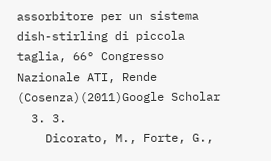assorbitore per un sistema dish-stirling di piccola taglia, 66° Congresso Nazionale ATI, Rende (Cosenza)(2011)Google Scholar
  3. 3.
    Dicorato, M., Forte, G.,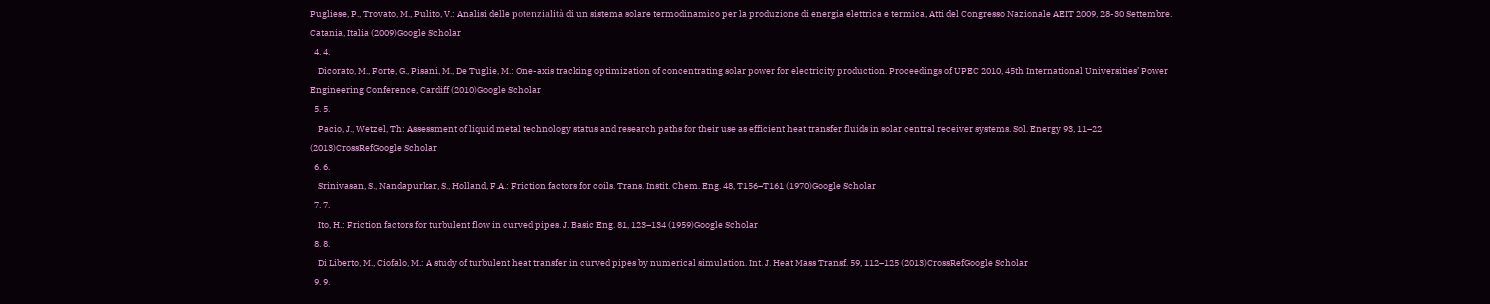Pugliese, P., Trovato, M., Pulito, V.: Analisi delle potenzialità di un sistema solare termodinamico per la produzione di energia elettrica e termica, Atti del Congresso Nazionale AEIT 2009, 28-30 Settembre. Catania, Italia (2009)Google Scholar
  4. 4.
    Dicorato, M., Forte, G., Pisani, M., De Tuglie, M.: One-axis tracking optimization of concentrating solar power for electricity production. Proceedings of UPEC 2010, 45th International Universities’ Power Engineering Conference, Cardiff (2010)Google Scholar
  5. 5.
    Pacio, J., Wetzel, Th: Assessment of liquid metal technology status and research paths for their use as efficient heat transfer fluids in solar central receiver systems. Sol. Energy 93, 11–22 (2013)CrossRefGoogle Scholar
  6. 6.
    Srinivasan, S., Nandapurkar, S., Holland, F.A.: Friction factors for coils. Trans. Instit. Chem. Eng. 48, T156–T161 (1970)Google Scholar
  7. 7.
    Ito, H.: Friction factors for turbulent flow in curved pipes. J. Basic Eng. 81, 123–134 (1959)Google Scholar
  8. 8.
    Di Liberto, M., Ciofalo, M.: A study of turbulent heat transfer in curved pipes by numerical simulation. Int. J. Heat Mass Transf. 59, 112–125 (2013)CrossRefGoogle Scholar
  9. 9.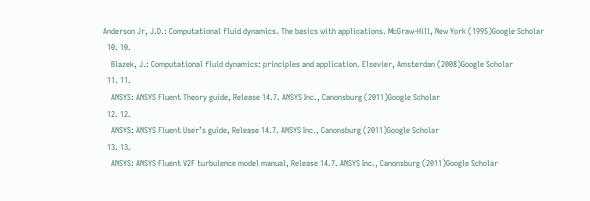Anderson Jr, J.D.: Computational fluid dynamics. The basics with applications. McGraw-Hill, New York (1995)Google Scholar
  10. 10.
    Blazek, J.: Computational fluid dynamics: principles and application. Elsevier, Amsterdan (2008)Google Scholar
  11. 11.
    ANSYS: ANSYS Fluent Theory guide, Release 14.7. ANSYS Inc., Canonsburg (2011)Google Scholar
  12. 12.
    ANSYS: ANSYS Fluent User’s guide, Release 14.7. ANSYS Inc., Canonsburg (2011)Google Scholar
  13. 13.
    ANSYS: ANSYS Fluent V2F turbulence model manual, Release 14.7. ANSYS Inc., Canonsburg (2011)Google Scholar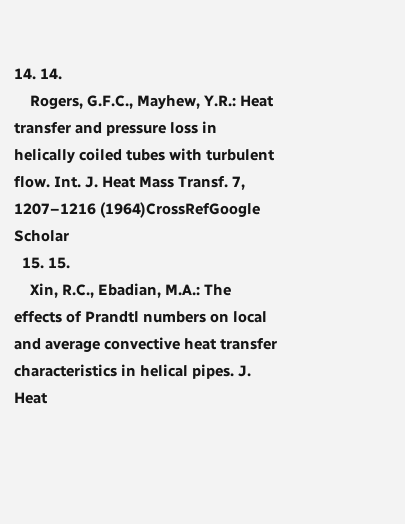14. 14.
    Rogers, G.F.C., Mayhew, Y.R.: Heat transfer and pressure loss in helically coiled tubes with turbulent flow. Int. J. Heat Mass Transf. 7, 1207–1216 (1964)CrossRefGoogle Scholar
  15. 15.
    Xin, R.C., Ebadian, M.A.: The effects of Prandtl numbers on local and average convective heat transfer characteristics in helical pipes. J. Heat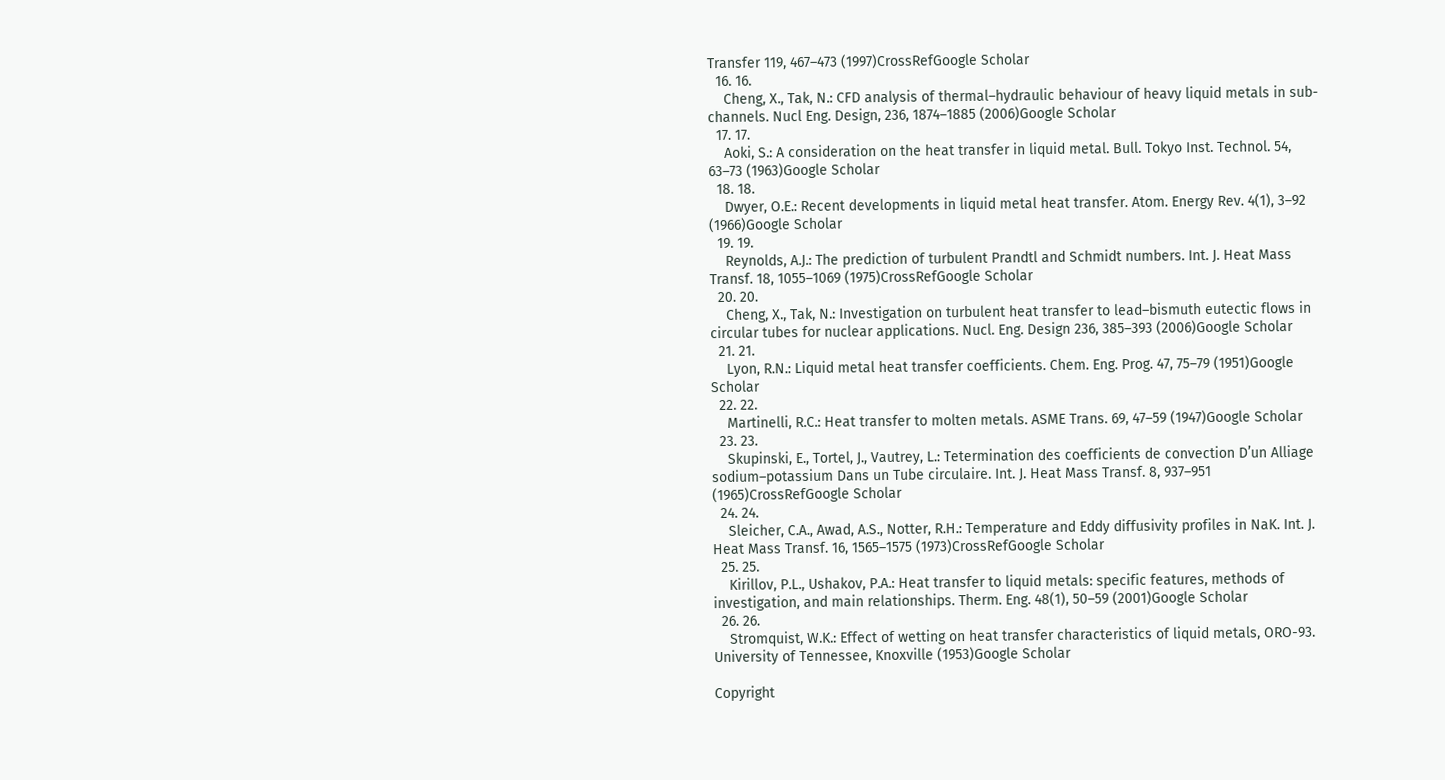Transfer 119, 467–473 (1997)CrossRefGoogle Scholar
  16. 16.
    Cheng, X., Tak, N.: CFD analysis of thermal–hydraulic behaviour of heavy liquid metals in sub-channels. Nucl Eng. Design, 236, 1874–1885 (2006)Google Scholar
  17. 17.
    Aoki, S.: A consideration on the heat transfer in liquid metal. Bull. Tokyo Inst. Technol. 54, 63–73 (1963)Google Scholar
  18. 18.
    Dwyer, O.E.: Recent developments in liquid metal heat transfer. Atom. Energy Rev. 4(1), 3–92 (1966)Google Scholar
  19. 19.
    Reynolds, A.J.: The prediction of turbulent Prandtl and Schmidt numbers. Int. J. Heat Mass Transf. 18, 1055–1069 (1975)CrossRefGoogle Scholar
  20. 20.
    Cheng, X., Tak, N.: Investigation on turbulent heat transfer to lead–bismuth eutectic flows in circular tubes for nuclear applications. Nucl. Eng. Design 236, 385–393 (2006)Google Scholar
  21. 21.
    Lyon, R.N.: Liquid metal heat transfer coefficients. Chem. Eng. Prog. 47, 75–79 (1951)Google Scholar
  22. 22.
    Martinelli, R.C.: Heat transfer to molten metals. ASME Trans. 69, 47–59 (1947)Google Scholar
  23. 23.
    Skupinski, E., Tortel, J., Vautrey, L.: Tetermination des coefficients de convection D’un Alliage sodium–potassium Dans un Tube circulaire. Int. J. Heat Mass Transf. 8, 937–951 (1965)CrossRefGoogle Scholar
  24. 24.
    Sleicher, C.A., Awad, A.S., Notter, R.H.: Temperature and Eddy diffusivity profiles in NaK. Int. J. Heat Mass Transf. 16, 1565–1575 (1973)CrossRefGoogle Scholar
  25. 25.
    Kirillov, P.L., Ushakov, P.A.: Heat transfer to liquid metals: specific features, methods of investigation, and main relationships. Therm. Eng. 48(1), 50–59 (2001)Google Scholar
  26. 26.
    Stromquist, W.K.: Effect of wetting on heat transfer characteristics of liquid metals, ORO-93. University of Tennessee, Knoxville (1953)Google Scholar

Copyright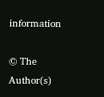information

© The Author(s)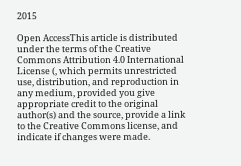2015

Open AccessThis article is distributed under the terms of the Creative Commons Attribution 4.0 International License (, which permits unrestricted use, distribution, and reproduction in any medium, provided you give appropriate credit to the original author(s) and the source, provide a link to the Creative Commons license, and indicate if changes were made.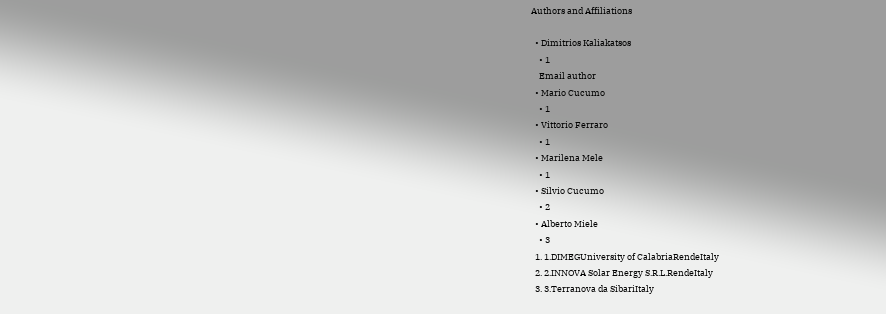Authors and Affiliations

  • Dimitrios Kaliakatsos
    • 1
    Email author
  • Mario Cucumo
    • 1
  • Vittorio Ferraro
    • 1
  • Marilena Mele
    • 1
  • Silvio Cucumo
    • 2
  • Alberto Miele
    • 3
  1. 1.DIMEGUniversity of CalabriaRendeItaly
  2. 2.INNOVA Solar Energy S.R.L.RendeItaly
  3. 3.Terranova da SibariItaly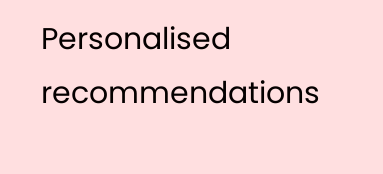Personalised recommendations